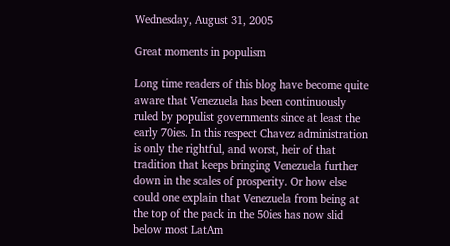Wednesday, August 31, 2005

Great moments in populism

Long time readers of this blog have become quite aware that Venezuela has been continuously ruled by populist governments since at least the early 70ies. In this respect Chavez administration is only the rightful, and worst, heir of that tradition that keeps bringing Venezuela further down in the scales of prosperity. Or how else could one explain that Venezuela from being at the top of the pack in the 50ies has now slid below most LatAm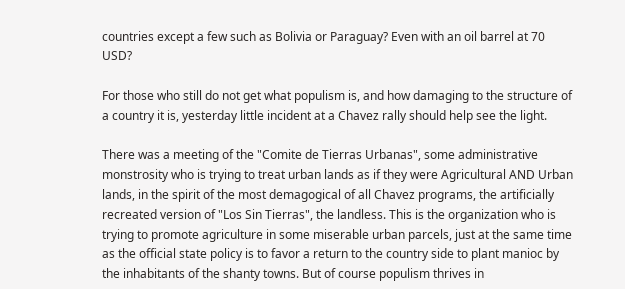countries except a few such as Bolivia or Paraguay? Even with an oil barrel at 70 USD?

For those who still do not get what populism is, and how damaging to the structure of a country it is, yesterday little incident at a Chavez rally should help see the light.

There was a meeting of the "Comite de Tierras Urbanas", some administrative monstrosity who is trying to treat urban lands as if they were Agricultural AND Urban lands, in the spirit of the most demagogical of all Chavez programs, the artificially recreated version of "Los Sin Tierras", the landless. This is the organization who is trying to promote agriculture in some miserable urban parcels, just at the same time as the official state policy is to favor a return to the country side to plant manioc by the inhabitants of the shanty towns. But of course populism thrives in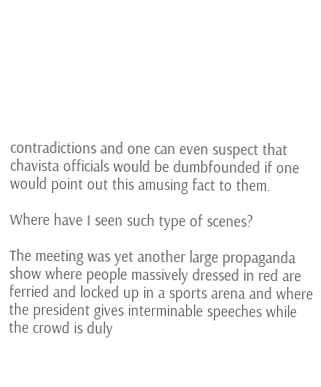contradictions and one can even suspect that chavista officials would be dumbfounded if one would point out this amusing fact to them.

Where have I seen such type of scenes?

The meeting was yet another large propaganda show where people massively dressed in red are ferried and locked up in a sports arena and where the president gives interminable speeches while the crowd is duly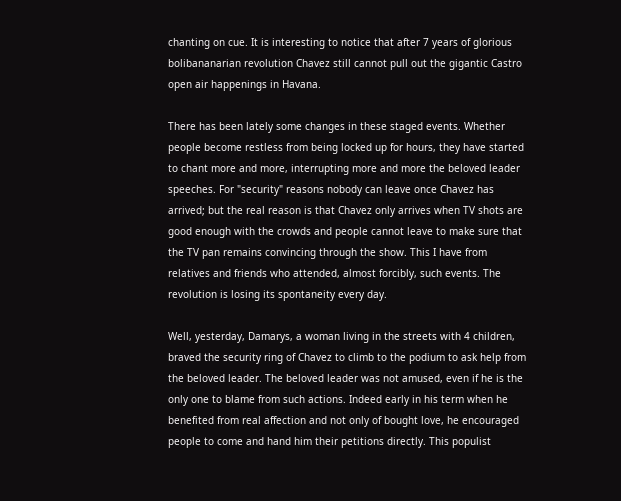chanting on cue. It is interesting to notice that after 7 years of glorious bolibananarian revolution Chavez still cannot pull out the gigantic Castro open air happenings in Havana.

There has been lately some changes in these staged events. Whether people become restless from being locked up for hours, they have started to chant more and more, interrupting more and more the beloved leader speeches. For "security" reasons nobody can leave once Chavez has arrived; but the real reason is that Chavez only arrives when TV shots are good enough with the crowds and people cannot leave to make sure that the TV pan remains convincing through the show. This I have from relatives and friends who attended, almost forcibly, such events. The revolution is losing its spontaneity every day.

Well, yesterday, Damarys, a woman living in the streets with 4 children, braved the security ring of Chavez to climb to the podium to ask help from the beloved leader. The beloved leader was not amused, even if he is the only one to blame from such actions. Indeed early in his term when he benefited from real affection and not only of bought love, he encouraged people to come and hand him their petitions directly. This populist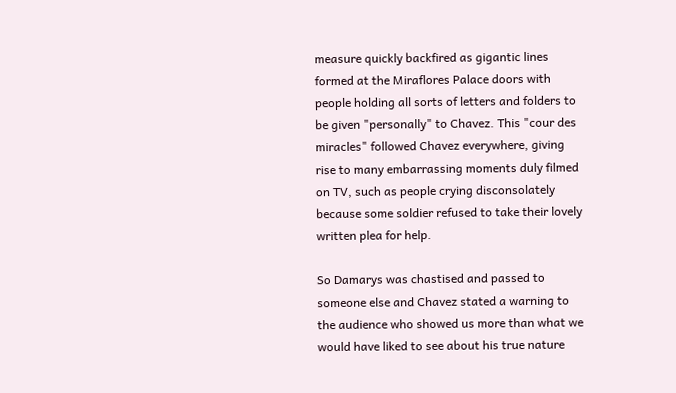measure quickly backfired as gigantic lines formed at the Miraflores Palace doors with people holding all sorts of letters and folders to be given "personally" to Chavez. This "cour des miracles" followed Chavez everywhere, giving rise to many embarrassing moments duly filmed on TV, such as people crying disconsolately because some soldier refused to take their lovely written plea for help.

So Damarys was chastised and passed to someone else and Chavez stated a warning to the audience who showed us more than what we would have liked to see about his true nature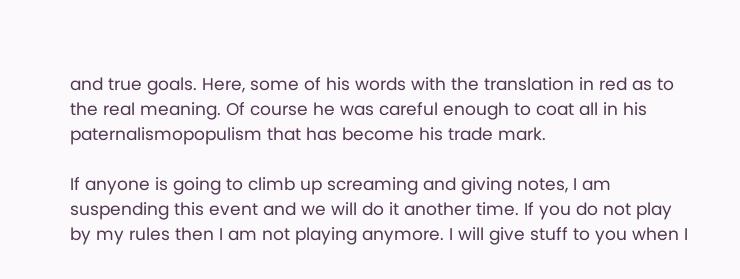and true goals. Here, some of his words with the translation in red as to the real meaning. Of course he was careful enough to coat all in his paternalismopopulism that has become his trade mark.

If anyone is going to climb up screaming and giving notes, I am suspending this event and we will do it another time. If you do not play by my rules then I am not playing anymore. I will give stuff to you when I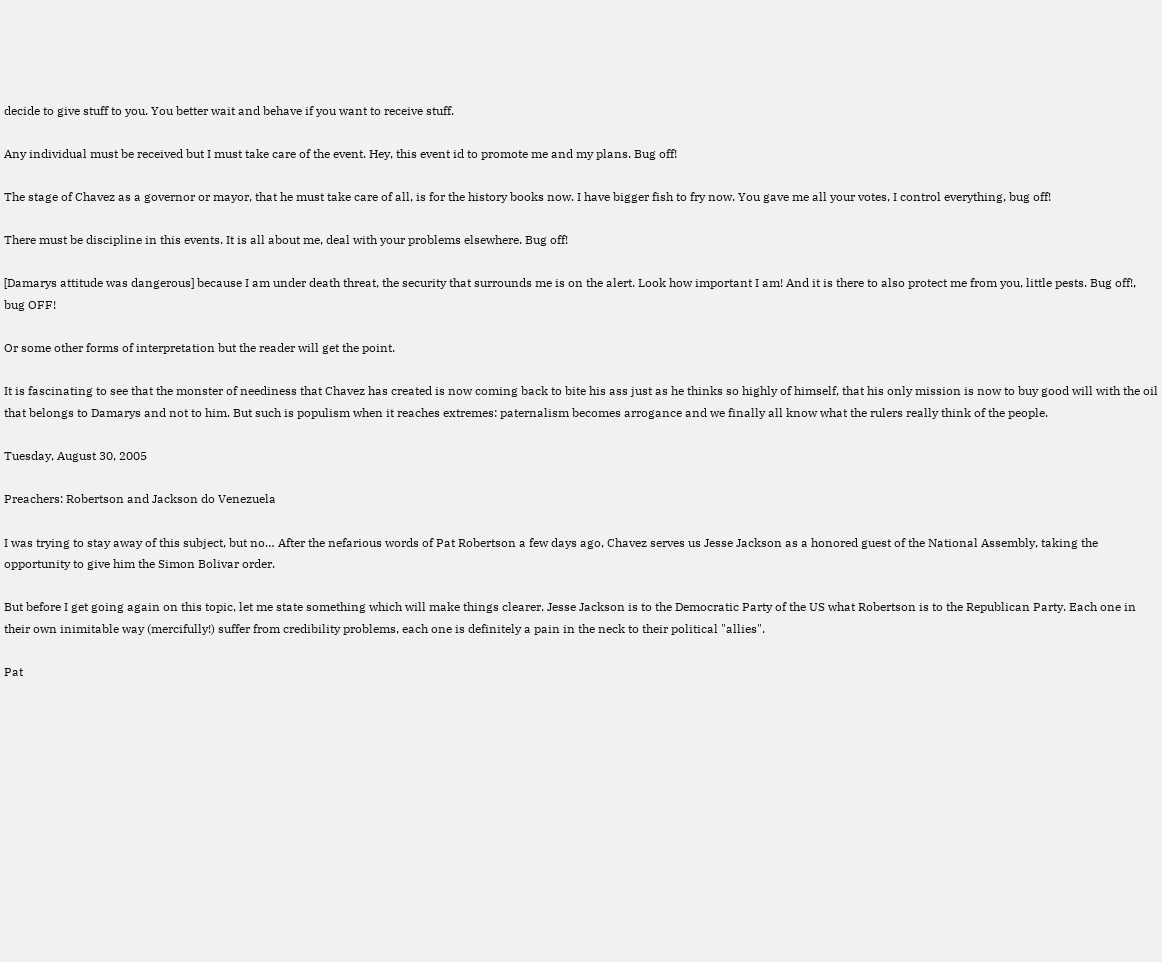decide to give stuff to you. You better wait and behave if you want to receive stuff.

Any individual must be received but I must take care of the event. Hey, this event id to promote me and my plans. Bug off!

The stage of Chavez as a governor or mayor, that he must take care of all, is for the history books now. I have bigger fish to fry now. You gave me all your votes, I control everything, bug off!

There must be discipline in this events. It is all about me, deal with your problems elsewhere. Bug off!

[Damarys attitude was dangerous] because I am under death threat, the security that surrounds me is on the alert. Look how important I am! And it is there to also protect me from you, little pests. Bug off!, bug OFF!

Or some other forms of interpretation but the reader will get the point.

It is fascinating to see that the monster of neediness that Chavez has created is now coming back to bite his ass just as he thinks so highly of himself, that his only mission is now to buy good will with the oil that belongs to Damarys and not to him. But such is populism when it reaches extremes: paternalism becomes arrogance and we finally all know what the rulers really think of the people.

Tuesday, August 30, 2005

Preachers: Robertson and Jackson do Venezuela

I was trying to stay away of this subject, but no… After the nefarious words of Pat Robertson a few days ago, Chavez serves us Jesse Jackson as a honored guest of the National Assembly, taking the opportunity to give him the Simon Bolivar order.

But before I get going again on this topic, let me state something which will make things clearer. Jesse Jackson is to the Democratic Party of the US what Robertson is to the Republican Party. Each one in their own inimitable way (mercifully!) suffer from credibility problems, each one is definitely a pain in the neck to their political "allies".

Pat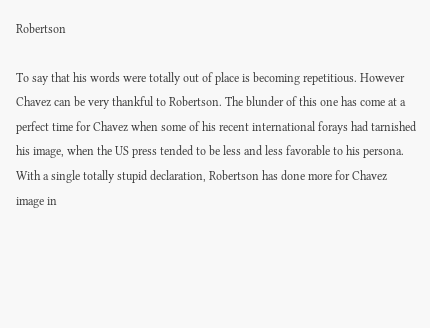Robertson

To say that his words were totally out of place is becoming repetitious. However Chavez can be very thankful to Robertson. The blunder of this one has come at a perfect time for Chavez when some of his recent international forays had tarnished his image, when the US press tended to be less and less favorable to his persona. With a single totally stupid declaration, Robertson has done more for Chavez image in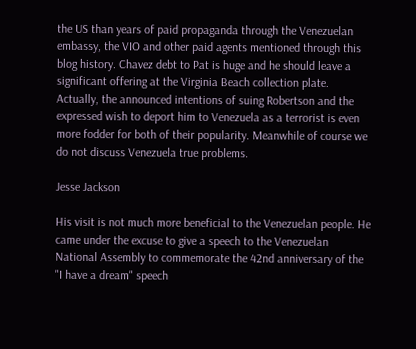the US than years of paid propaganda through the Venezuelan embassy, the VIO and other paid agents mentioned through this blog history. Chavez debt to Pat is huge and he should leave a significant offering at the Virginia Beach collection plate. Actually, the announced intentions of suing Robertson and the expressed wish to deport him to Venezuela as a terrorist is even more fodder for both of their popularity. Meanwhile of course we do not discuss Venezuela true problems.

Jesse Jackson

His visit is not much more beneficial to the Venezuelan people. He came under the excuse to give a speech to the Venezuelan National Assembly to commemorate the 42nd anniversary of the "I have a dream" speech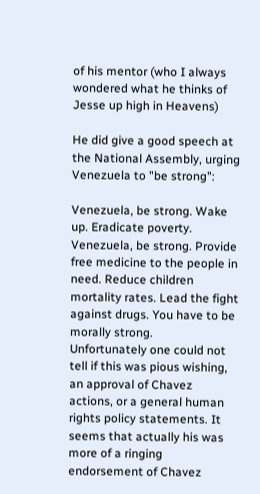of his mentor (who I always wondered what he thinks of Jesse up high in Heavens)

He did give a good speech at the National Assembly, urging Venezuela to "be strong":

Venezuela, be strong. Wake up. Eradicate poverty. Venezuela, be strong. Provide free medicine to the people in need. Reduce children mortality rates. Lead the fight against drugs. You have to be morally strong.
Unfortunately one could not tell if this was pious wishing, an approval of Chavez actions, or a general human rights policy statements. It seems that actually his was more of a ringing endorsement of Chavez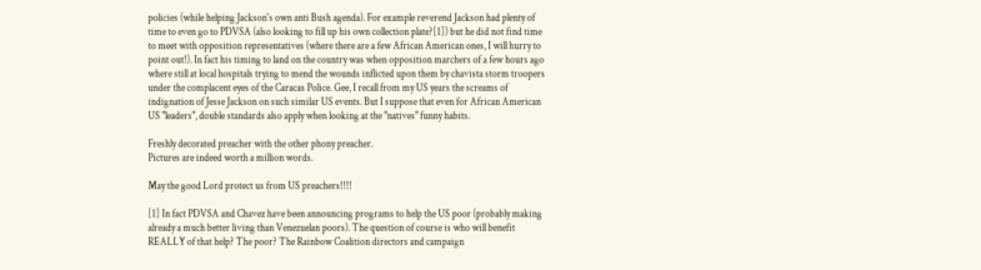policies (while helping Jackson's own anti Bush agenda). For example reverend Jackson had plenty of time to even go to PDVSA (also looking to fill up his own collection plate?[1]) but he did not find time to meet with opposition representatives (where there are a few African American ones, I will hurry to point out!). In fact his timing to land on the country was when opposition marchers of a few hours ago where still at local hospitals trying to mend the wounds inflicted upon them by chavista storm troopers under the complacent eyes of the Caracas Police. Gee, I recall from my US years the screams of indignation of Jesse Jackson on such similar US events. But I suppose that even for African American US "leaders", double standards also apply when looking at the "natives" funny habits.

Freshly decorated preacher with the other phony preacher.
Pictures are indeed worth a million words.

May the good Lord protect us from US preachers!!!!

[1] In fact PDVSA and Chavez have been announcing programs to help the US poor (probably making already a much better living than Venezuelan poors). The question of course is who will benefit REALLY of that help? The poor? The Rainbow Coalition directors and campaign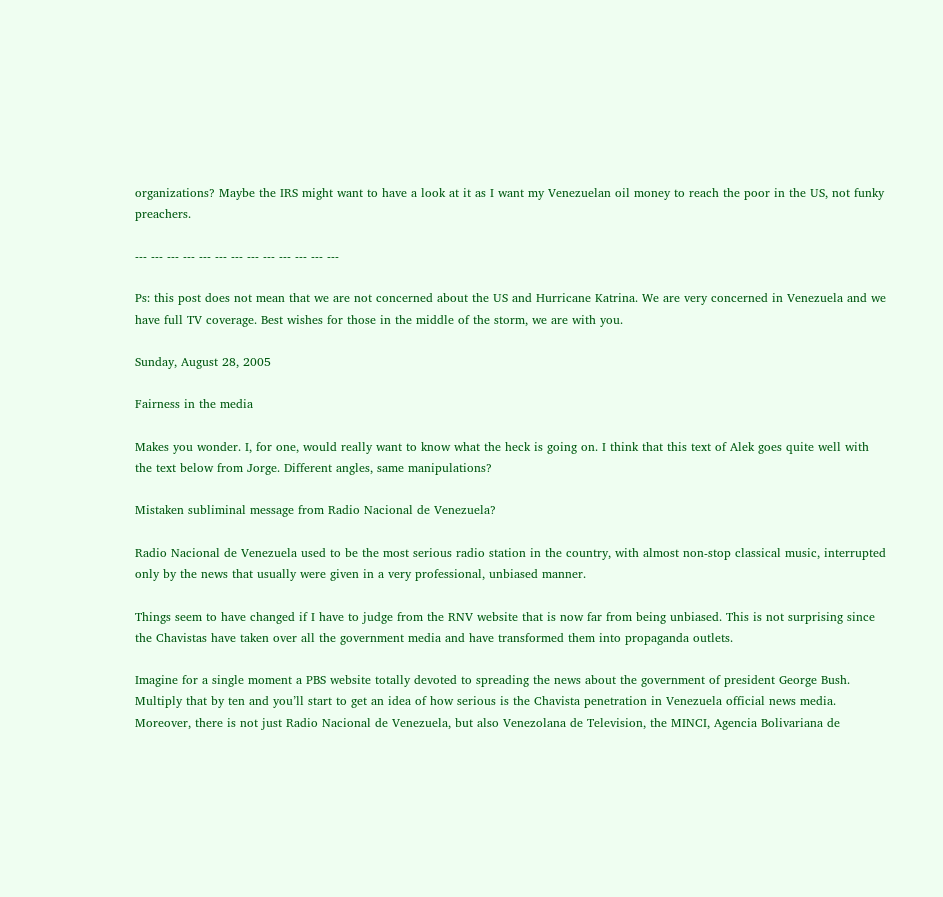organizations? Maybe the IRS might want to have a look at it as I want my Venezuelan oil money to reach the poor in the US, not funky preachers.

--- --- --- --- --- --- --- --- --- --- --- --- ---

Ps: this post does not mean that we are not concerned about the US and Hurricane Katrina. We are very concerned in Venezuela and we have full TV coverage. Best wishes for those in the middle of the storm, we are with you.

Sunday, August 28, 2005

Fairness in the media

Makes you wonder. I, for one, would really want to know what the heck is going on. I think that this text of Alek goes quite well with the text below from Jorge. Different angles, same manipulations?

Mistaken subliminal message from Radio Nacional de Venezuela?

Radio Nacional de Venezuela used to be the most serious radio station in the country, with almost non-stop classical music, interrupted only by the news that usually were given in a very professional, unbiased manner.

Things seem to have changed if I have to judge from the RNV website that is now far from being unbiased. This is not surprising since the Chavistas have taken over all the government media and have transformed them into propaganda outlets.

Imagine for a single moment a PBS website totally devoted to spreading the news about the government of president George Bush. Multiply that by ten and you’ll start to get an idea of how serious is the Chavista penetration in Venezuela official news media. Moreover, there is not just Radio Nacional de Venezuela, but also Venezolana de Television, the MINCI, Agencia Bolivariana de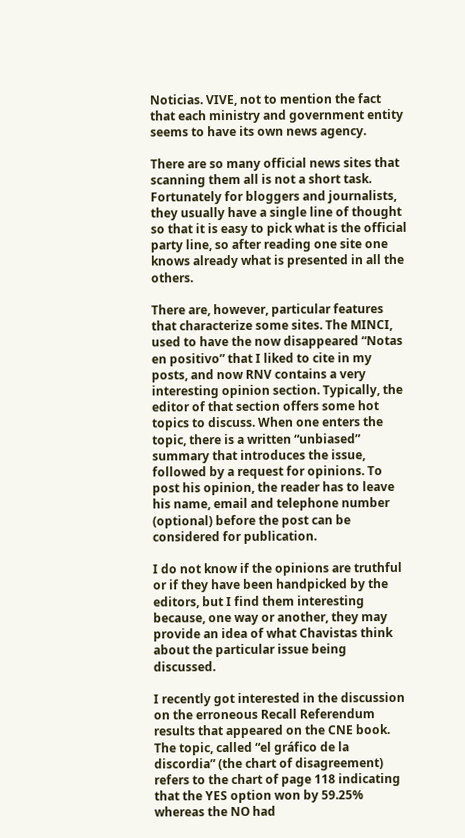Noticias. VIVE, not to mention the fact that each ministry and government entity seems to have its own news agency.

There are so many official news sites that scanning them all is not a short task. Fortunately for bloggers and journalists, they usually have a single line of thought so that it is easy to pick what is the official party line, so after reading one site one knows already what is presented in all the others.

There are, however, particular features that characterize some sites. The MINCI, used to have the now disappeared “Notas en positivo” that I liked to cite in my posts, and now RNV contains a very interesting opinion section. Typically, the editor of that section offers some hot topics to discuss. When one enters the topic, there is a written “unbiased” summary that introduces the issue, followed by a request for opinions. To post his opinion, the reader has to leave his name, email and telephone number (optional) before the post can be considered for publication.

I do not know if the opinions are truthful or if they have been handpicked by the editors, but I find them interesting because, one way or another, they may provide an idea of what Chavistas think about the particular issue being discussed.

I recently got interested in the discussion on the erroneous Recall Referendum results that appeared on the CNE book. The topic, called “el gráfico de la discordia” (the chart of disagreement) refers to the chart of page 118 indicating that the YES option won by 59.25% whereas the NO had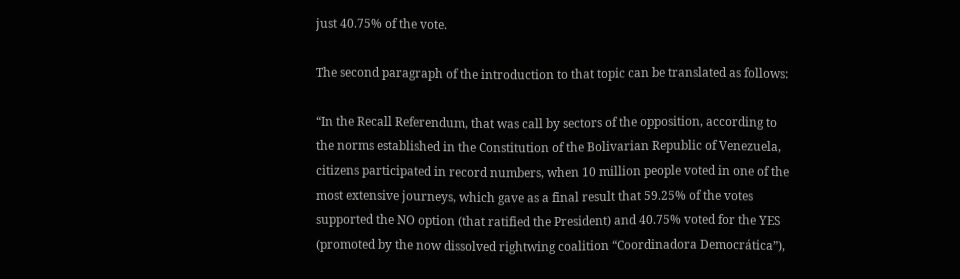just 40.75% of the vote.

The second paragraph of the introduction to that topic can be translated as follows:

“In the Recall Referendum, that was call by sectors of the opposition, according to the norms established in the Constitution of the Bolivarian Republic of Venezuela, citizens participated in record numbers, when 10 million people voted in one of the most extensive journeys, which gave as a final result that 59.25% of the votes supported the NO option (that ratified the President) and 40.75% voted for the YES (promoted by the now dissolved rightwing coalition “Coordinadora Democrática”),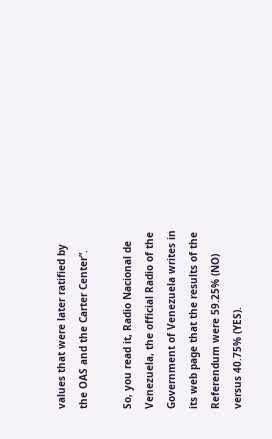values that were later ratified by the OAS and the Carter Center”.

So, you read it, Radio Nacional de Venezuela, the official Radio of the Government of Venezuela writes in its web page that the results of the Referendum were 59.25% (NO) versus 40.75% (YES).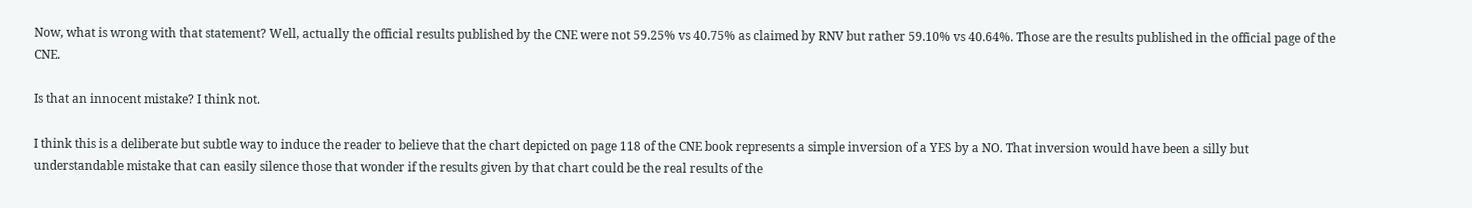Now, what is wrong with that statement? Well, actually the official results published by the CNE were not 59.25% vs 40.75% as claimed by RNV but rather 59.10% vs 40.64%. Those are the results published in the official page of the CNE.

Is that an innocent mistake? I think not.

I think this is a deliberate but subtle way to induce the reader to believe that the chart depicted on page 118 of the CNE book represents a simple inversion of a YES by a NO. That inversion would have been a silly but understandable mistake that can easily silence those that wonder if the results given by that chart could be the real results of the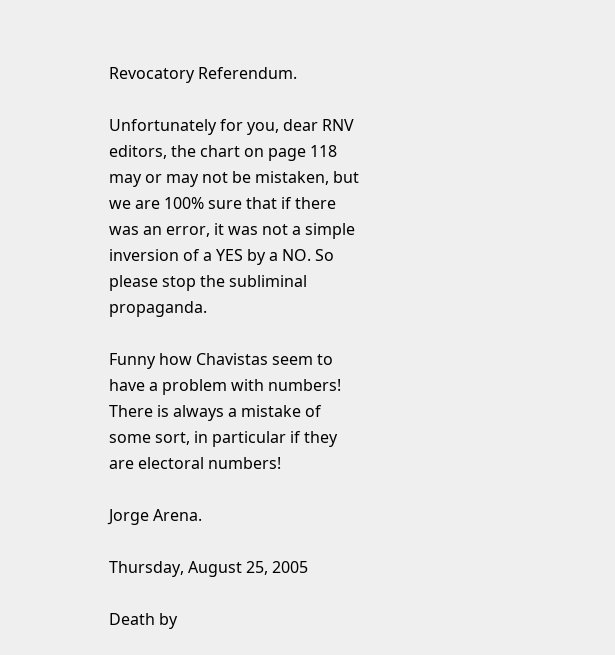Revocatory Referendum.

Unfortunately for you, dear RNV editors, the chart on page 118 may or may not be mistaken, but we are 100% sure that if there was an error, it was not a simple inversion of a YES by a NO. So please stop the subliminal propaganda.

Funny how Chavistas seem to have a problem with numbers! There is always a mistake of some sort, in particular if they are electoral numbers!

Jorge Arena.

Thursday, August 25, 2005

Death by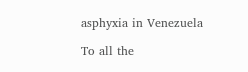asphyxia in Venezuela

To all the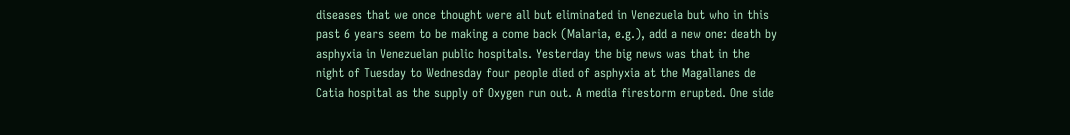diseases that we once thought were all but eliminated in Venezuela but who in this past 6 years seem to be making a come back (Malaria, e.g.), add a new one: death by asphyxia in Venezuelan public hospitals. Yesterday the big news was that in the night of Tuesday to Wednesday four people died of asphyxia at the Magallanes de Catia hospital as the supply of Oxygen run out. A media firestorm erupted. One side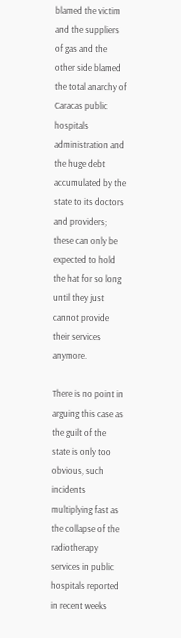blamed the victim and the suppliers of gas and the other side blamed the total anarchy of Caracas public hospitals administration and the huge debt accumulated by the state to its doctors and providers; these can only be expected to hold the hat for so long until they just cannot provide their services anymore.

There is no point in arguing this case as the guilt of the state is only too obvious, such incidents multiplying fast as the collapse of the radiotherapy services in public hospitals reported in recent weeks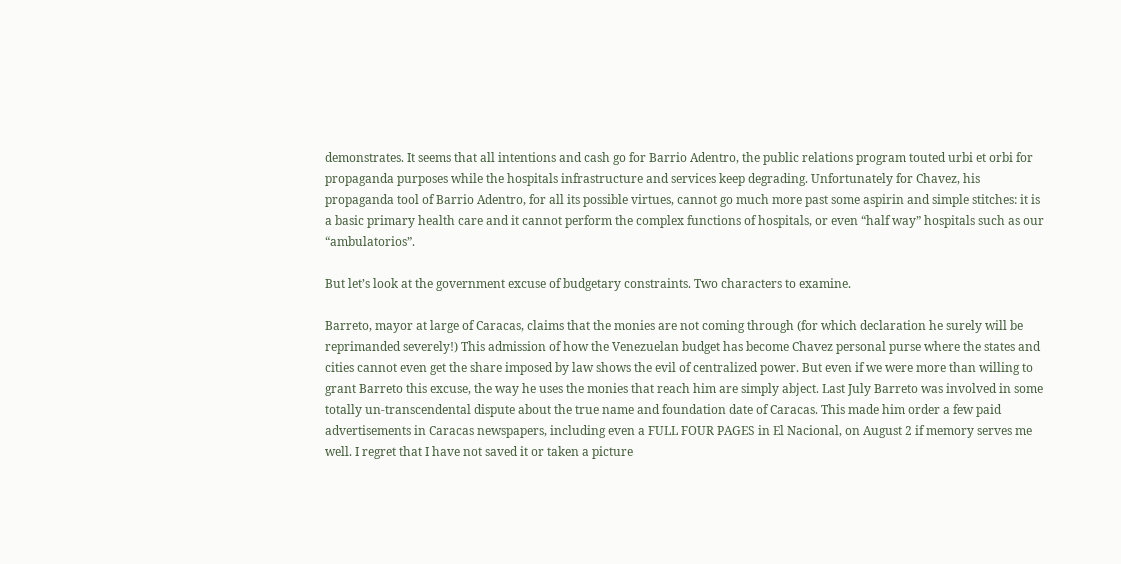demonstrates. It seems that all intentions and cash go for Barrio Adentro, the public relations program touted urbi et orbi for propaganda purposes while the hospitals infrastructure and services keep degrading. Unfortunately for Chavez, his propaganda tool of Barrio Adentro, for all its possible virtues, cannot go much more past some aspirin and simple stitches: it is a basic primary health care and it cannot perform the complex functions of hospitals, or even “half way” hospitals such as our “ambulatorios”.

But let’s look at the government excuse of budgetary constraints. Two characters to examine.

Barreto, mayor at large of Caracas, claims that the monies are not coming through (for which declaration he surely will be reprimanded severely!) This admission of how the Venezuelan budget has become Chavez personal purse where the states and cities cannot even get the share imposed by law shows the evil of centralized power. But even if we were more than willing to grant Barreto this excuse, the way he uses the monies that reach him are simply abject. Last July Barreto was involved in some totally un-transcendental dispute about the true name and foundation date of Caracas. This made him order a few paid advertisements in Caracas newspapers, including even a FULL FOUR PAGES in El Nacional, on August 2 if memory serves me well. I regret that I have not saved it or taken a picture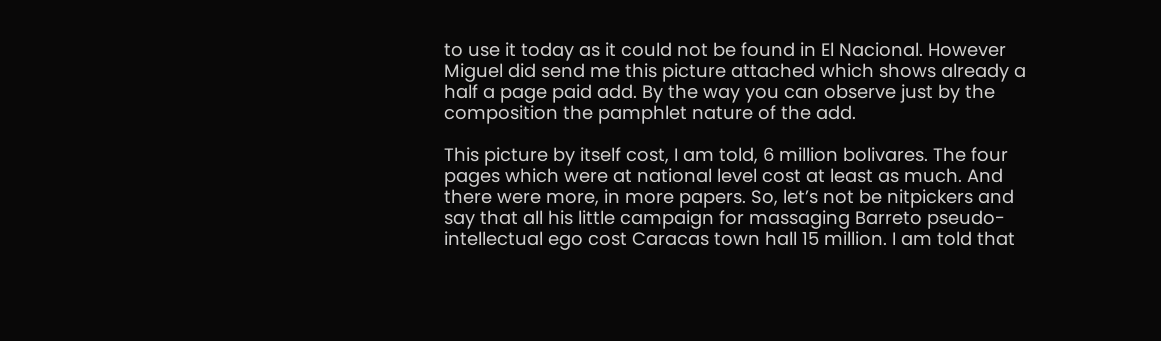to use it today as it could not be found in El Nacional. However Miguel did send me this picture attached which shows already a half a page paid add. By the way you can observe just by the composition the pamphlet nature of the add.

This picture by itself cost, I am told, 6 million bolivares. The four pages which were at national level cost at least as much. And there were more, in more papers. So, let’s not be nitpickers and say that all his little campaign for massaging Barreto pseudo-intellectual ego cost Caracas town hall 15 million. I am told that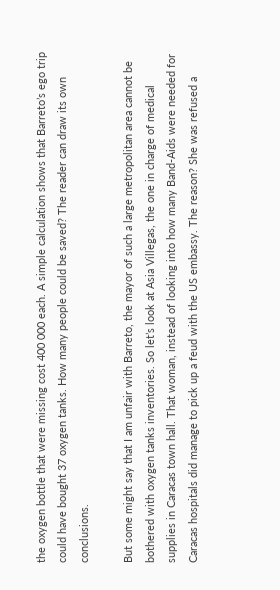the oxygen bottle that were missing cost 400 000 each. A simple calculation shows that Barreto’s ego trip could have bought 37 oxygen tanks. How many people could be saved? The reader can draw its own conclusions.

But some might say that I am unfair with Barreto, the mayor of such a large metropolitan area cannot be bothered with oxygen tanks inventories. So let’s look at Asia Villegas, the one in charge of medical supplies in Caracas town hall. That woman, instead of looking into how many Band-Aids were needed for Caracas hospitals did manage to pick up a feud with the US embassy. The reason? She was refused a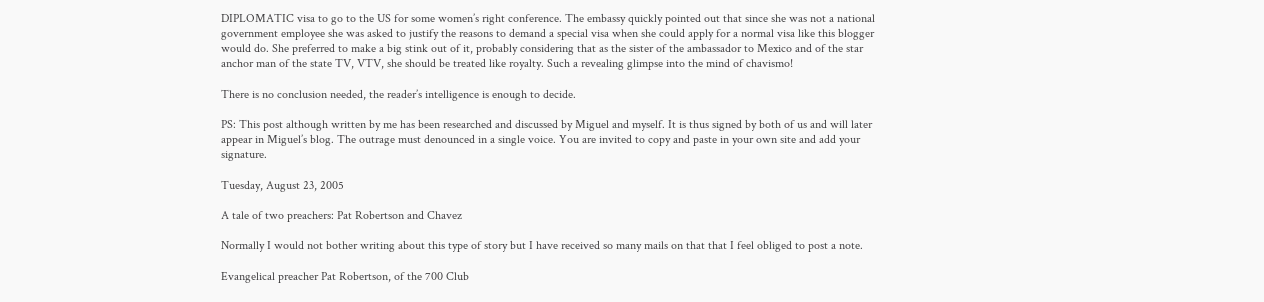DIPLOMATIC visa to go to the US for some women’s right conference. The embassy quickly pointed out that since she was not a national government employee she was asked to justify the reasons to demand a special visa when she could apply for a normal visa like this blogger would do. She preferred to make a big stink out of it, probably considering that as the sister of the ambassador to Mexico and of the star anchor man of the state TV, VTV, she should be treated like royalty. Such a revealing glimpse into the mind of chavismo!

There is no conclusion needed, the reader’s intelligence is enough to decide.

PS: This post although written by me has been researched and discussed by Miguel and myself. It is thus signed by both of us and will later appear in Miguel’s blog. The outrage must denounced in a single voice. You are invited to copy and paste in your own site and add your signature.

Tuesday, August 23, 2005

A tale of two preachers: Pat Robertson and Chavez

Normally I would not bother writing about this type of story but I have received so many mails on that that I feel obliged to post a note.

Evangelical preacher Pat Robertson, of the 700 Club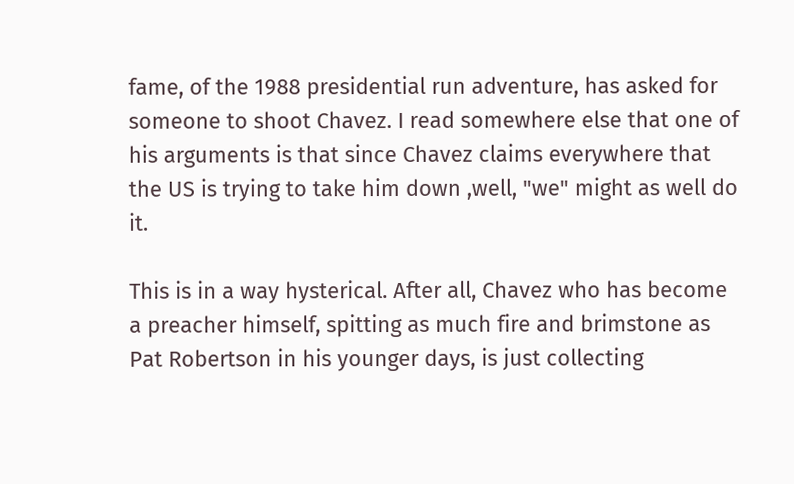fame, of the 1988 presidential run adventure, has asked for someone to shoot Chavez. I read somewhere else that one of his arguments is that since Chavez claims everywhere that the US is trying to take him down ,well, "we" might as well do it.

This is in a way hysterical. After all, Chavez who has become a preacher himself, spitting as much fire and brimstone as Pat Robertson in his younger days, is just collecting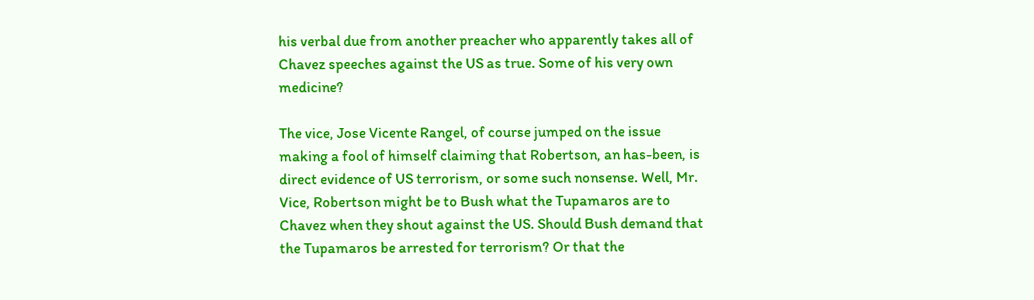his verbal due from another preacher who apparently takes all of Chavez speeches against the US as true. Some of his very own medicine?

The vice, Jose Vicente Rangel, of course jumped on the issue making a fool of himself claiming that Robertson, an has-been, is direct evidence of US terrorism, or some such nonsense. Well, Mr. Vice, Robertson might be to Bush what the Tupamaros are to Chavez when they shout against the US. Should Bush demand that the Tupamaros be arrested for terrorism? Or that the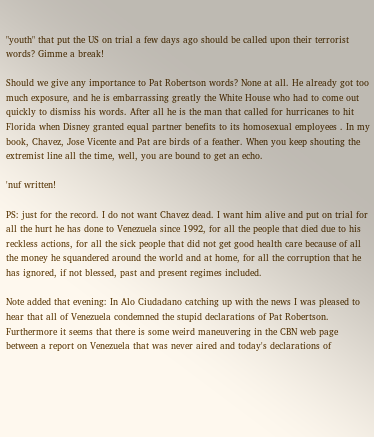"youth" that put the US on trial a few days ago should be called upon their terrorist words? Gimme a break!

Should we give any importance to Pat Robertson words? None at all. He already got too much exposure, and he is embarrassing greatly the White House who had to come out quickly to dismiss his words. After all he is the man that called for hurricanes to hit Florida when Disney granted equal partner benefits to its homosexual employees . In my book, Chavez, Jose Vicente and Pat are birds of a feather. When you keep shouting the extremist line all the time, well, you are bound to get an echo.

'nuf written!

PS: just for the record. I do not want Chavez dead. I want him alive and put on trial for all the hurt he has done to Venezuela since 1992, for all the people that died due to his reckless actions, for all the sick people that did not get good health care because of all the money he squandered around the world and at home, for all the corruption that he has ignored, if not blessed, past and present regimes included.

Note added that evening: In Alo Ciudadano catching up with the news I was pleased to hear that all of Venezuela condemned the stupid declarations of Pat Robertson. Furthermore it seems that there is some weird maneuvering in the CBN web page between a report on Venezuela that was never aired and today's declarations of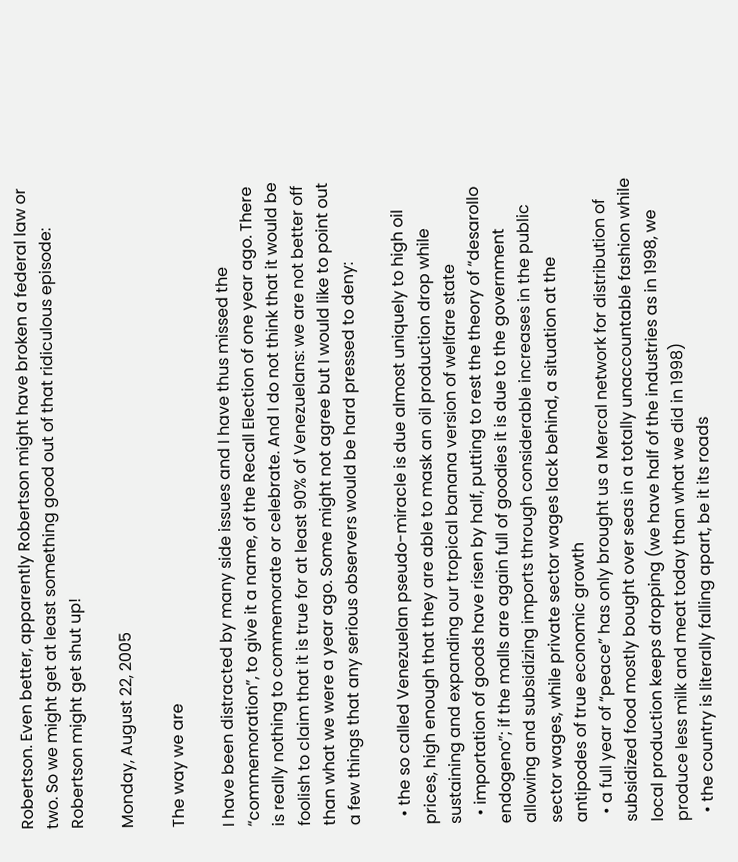Robertson. Even better, apparently Robertson might have broken a federal law or two. So we might get at least something good out of that ridiculous episode: Robertson might get shut up!

Monday, August 22, 2005

The way we are

I have been distracted by many side issues and I have thus missed the “commemoration”, to give it a name, of the Recall Election of one year ago. There is really nothing to commemorate or celebrate. And I do not think that it would be foolish to claim that it is true for at least 90% of Venezuelans: we are not better off than what we were a year ago. Some might not agree but I would like to point out a few things that any serious observers would be hard pressed to deny:

  • the so called Venezuelan pseudo-miracle is due almost uniquely to high oil prices, high enough that they are able to mask an oil production drop while sustaining and expanding our tropical banana version of welfare state
  • importation of goods have risen by half, putting to rest the theory of “desarollo endogeno”; if the malls are again full of goodies it is due to the government allowing and subsidizing imports through considerable increases in the public sector wages, while private sector wages lack behind, a situation at the antipodes of true economic growth
  • a full year of “peace” has only brought us a Mercal network for distribution of subsidized food mostly bought over seas in a totally unaccountable fashion while local production keeps dropping (we have half of the industries as in 1998, we produce less milk and meat today than what we did in 1998)
  • the country is literally falling apart, be it its roads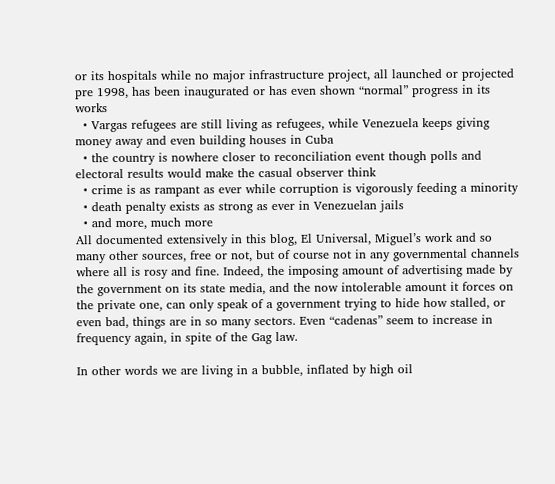or its hospitals while no major infrastructure project, all launched or projected pre 1998, has been inaugurated or has even shown “normal” progress in its works
  • Vargas refugees are still living as refugees, while Venezuela keeps giving money away and even building houses in Cuba
  • the country is nowhere closer to reconciliation event though polls and electoral results would make the casual observer think
  • crime is as rampant as ever while corruption is vigorously feeding a minority
  • death penalty exists as strong as ever in Venezuelan jails
  • and more, much more
All documented extensively in this blog, El Universal, Miguel’s work and so many other sources, free or not, but of course not in any governmental channels where all is rosy and fine. Indeed, the imposing amount of advertising made by the government on its state media, and the now intolerable amount it forces on the private one, can only speak of a government trying to hide how stalled, or even bad, things are in so many sectors. Even “cadenas” seem to increase in frequency again, in spite of the Gag law.

In other words we are living in a bubble, inflated by high oil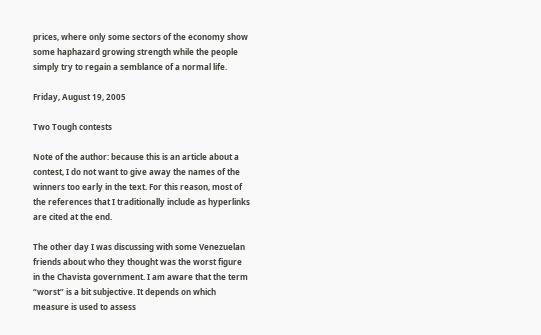prices, where only some sectors of the economy show some haphazard growing strength while the people simply try to regain a semblance of a normal life.

Friday, August 19, 2005

Two Tough contests

Note of the author: because this is an article about a contest, I do not want to give away the names of the winners too early in the text. For this reason, most of the references that I traditionally include as hyperlinks are cited at the end.

The other day I was discussing with some Venezuelan friends about who they thought was the worst figure in the Chavista government. I am aware that the term “worst” is a bit subjective. It depends on which measure is used to assess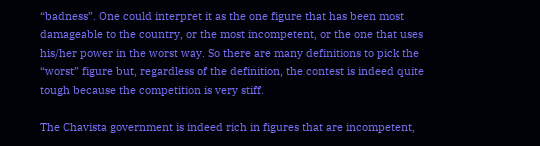“badness”. One could interpret it as the one figure that has been most damageable to the country, or the most incompetent, or the one that uses his/her power in the worst way. So there are many definitions to pick the “worst” figure but, regardless of the definition, the contest is indeed quite tough because the competition is very stiff.

The Chavista government is indeed rich in figures that are incompetent,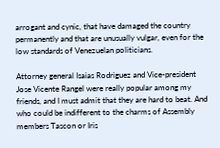arrogant and cynic, that have damaged the country permanently and that are unusually vulgar, even for the low standards of Venezuelan politicians.

Attorney general Isaias Rodriguez and Vice-president Jose Vicente Rangel were really popular among my friends, and I must admit that they are hard to beat. And who could be indifferent to the charms of Assembly members Tascon or Iris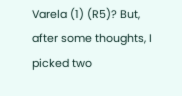Varela (1) (R5)? But, after some thoughts, I picked two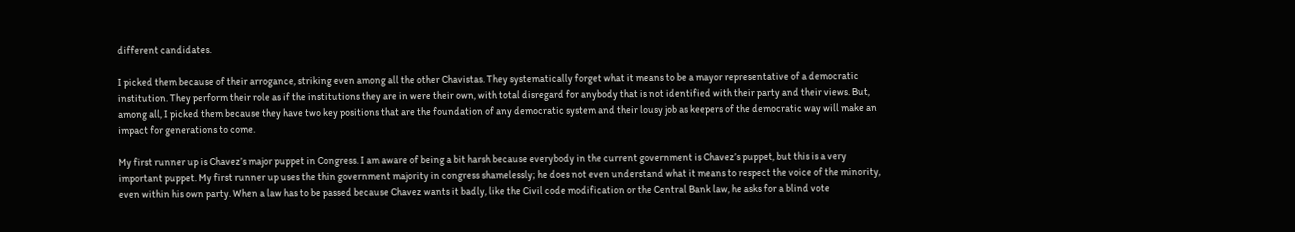different candidates.

I picked them because of their arrogance, striking even among all the other Chavistas. They systematically forget what it means to be a mayor representative of a democratic institution. They perform their role as if the institutions they are in were their own, with total disregard for anybody that is not identified with their party and their views. But, among all, I picked them because they have two key positions that are the foundation of any democratic system and their lousy job as keepers of the democratic way will make an impact for generations to come.

My first runner up is Chavez’s major puppet in Congress. I am aware of being a bit harsh because everybody in the current government is Chavez’s puppet, but this is a very important puppet. My first runner up uses the thin government majority in congress shamelessly; he does not even understand what it means to respect the voice of the minority, even within his own party. When a law has to be passed because Chavez wants it badly, like the Civil code modification or the Central Bank law, he asks for a blind vote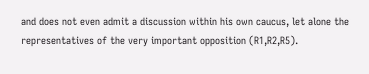and does not even admit a discussion within his own caucus, let alone the representatives of the very important opposition (R1,R2,R5).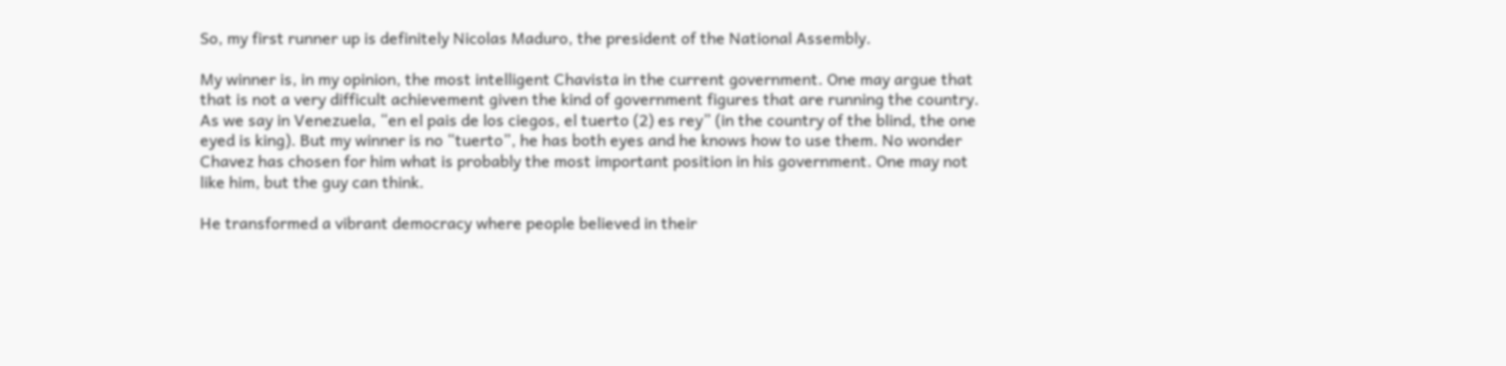So, my first runner up is definitely Nicolas Maduro, the president of the National Assembly.

My winner is, in my opinion, the most intelligent Chavista in the current government. One may argue that that is not a very difficult achievement given the kind of government figures that are running the country. As we say in Venezuela, “en el pais de los ciegos, el tuerto (2) es rey” (in the country of the blind, the one eyed is king). But my winner is no “tuerto”, he has both eyes and he knows how to use them. No wonder Chavez has chosen for him what is probably the most important position in his government. One may not like him, but the guy can think.

He transformed a vibrant democracy where people believed in their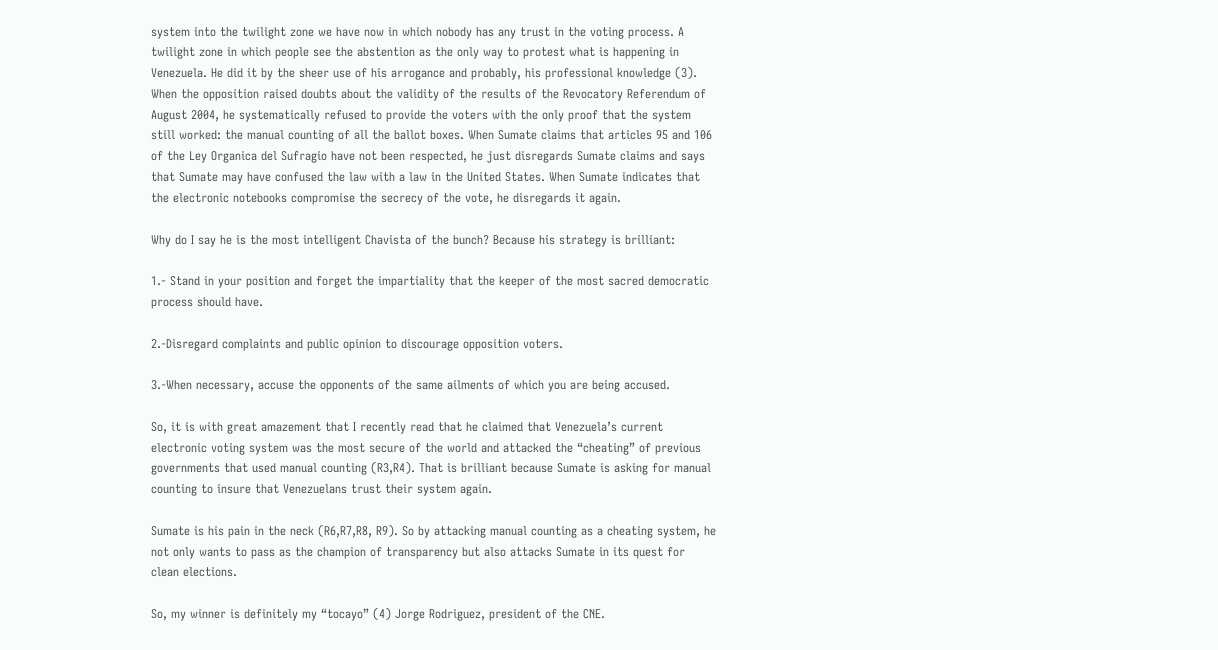system into the twilight zone we have now in which nobody has any trust in the voting process. A twilight zone in which people see the abstention as the only way to protest what is happening in Venezuela. He did it by the sheer use of his arrogance and probably, his professional knowledge (3). When the opposition raised doubts about the validity of the results of the Revocatory Referendum of August 2004, he systematically refused to provide the voters with the only proof that the system still worked: the manual counting of all the ballot boxes. When Sumate claims that articles 95 and 106 of the Ley Organica del Sufragio have not been respected, he just disregards Sumate claims and says that Sumate may have confused the law with a law in the United States. When Sumate indicates that the electronic notebooks compromise the secrecy of the vote, he disregards it again.

Why do I say he is the most intelligent Chavista of the bunch? Because his strategy is brilliant:

1.- Stand in your position and forget the impartiality that the keeper of the most sacred democratic process should have.

2.-Disregard complaints and public opinion to discourage opposition voters.

3.-When necessary, accuse the opponents of the same ailments of which you are being accused.

So, it is with great amazement that I recently read that he claimed that Venezuela’s current electronic voting system was the most secure of the world and attacked the “cheating” of previous governments that used manual counting (R3,R4). That is brilliant because Sumate is asking for manual counting to insure that Venezuelans trust their system again.

Sumate is his pain in the neck (R6,R7,R8, R9). So by attacking manual counting as a cheating system, he not only wants to pass as the champion of transparency but also attacks Sumate in its quest for clean elections.

So, my winner is definitely my “tocayo” (4) Jorge Rodriguez, president of the CNE.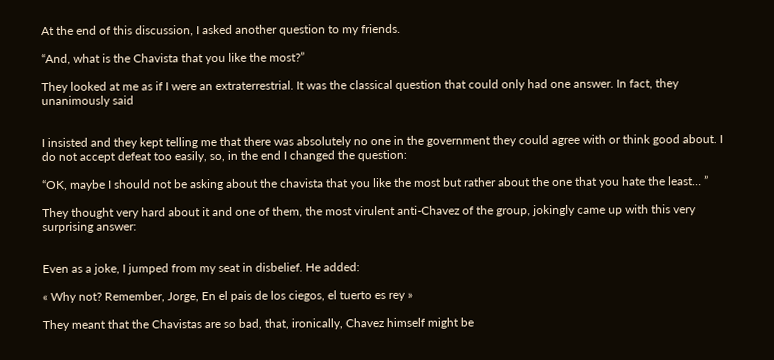At the end of this discussion, I asked another question to my friends.

“And, what is the Chavista that you like the most?”

They looked at me as if I were an extraterrestrial. It was the classical question that could only had one answer. In fact, they unanimously said


I insisted and they kept telling me that there was absolutely no one in the government they could agree with or think good about. I do not accept defeat too easily, so, in the end I changed the question:

“OK, maybe I should not be asking about the chavista that you like the most but rather about the one that you hate the least… ”

They thought very hard about it and one of them, the most virulent anti-Chavez of the group, jokingly came up with this very surprising answer:


Even as a joke, I jumped from my seat in disbelief. He added:

« Why not? Remember, Jorge, En el pais de los ciegos, el tuerto es rey »

They meant that the Chavistas are so bad, that, ironically, Chavez himself might be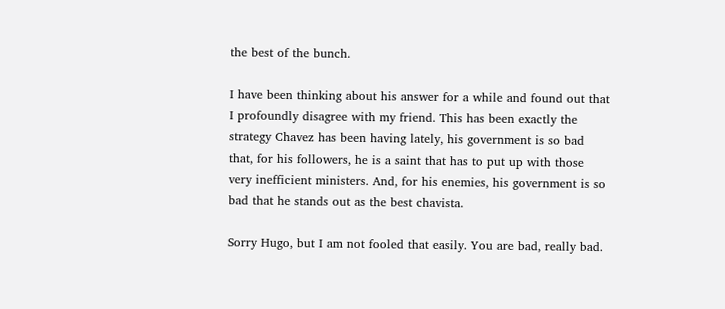the best of the bunch.

I have been thinking about his answer for a while and found out that I profoundly disagree with my friend. This has been exactly the strategy Chavez has been having lately, his government is so bad that, for his followers, he is a saint that has to put up with those very inefficient ministers. And, for his enemies, his government is so bad that he stands out as the best chavista.

Sorry Hugo, but I am not fooled that easily. You are bad, really bad.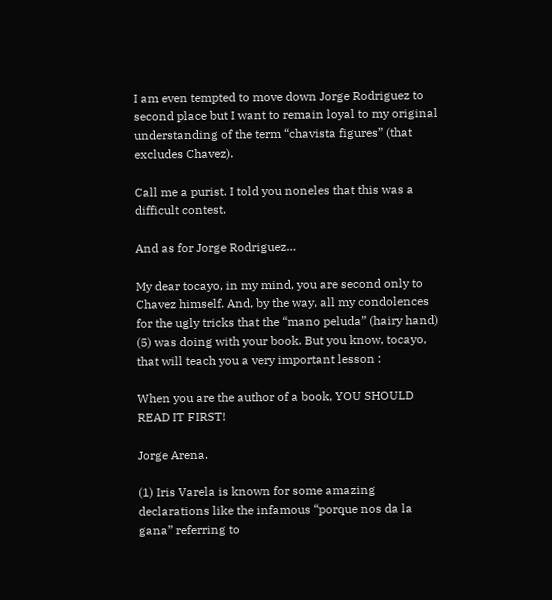I am even tempted to move down Jorge Rodriguez to second place but I want to remain loyal to my original understanding of the term “chavista figures” (that excludes Chavez).

Call me a purist. I told you noneles that this was a difficult contest.

And as for Jorge Rodriguez…

My dear tocayo, in my mind, you are second only to Chavez himself. And, by the way, all my condolences for the ugly tricks that the “mano peluda” (hairy hand) (5) was doing with your book. But you know, tocayo, that will teach you a very important lesson :

When you are the author of a book, YOU SHOULD READ IT FIRST!

Jorge Arena.

(1) Iris Varela is known for some amazing declarations like the infamous “porque nos da la gana” referring to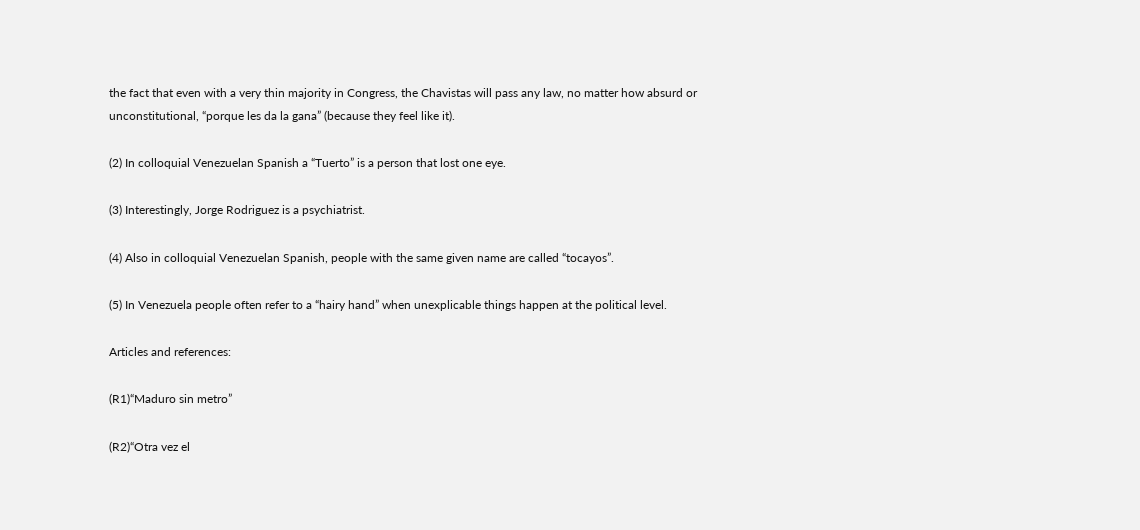the fact that even with a very thin majority in Congress, the Chavistas will pass any law, no matter how absurd or unconstitutional, “porque les da la gana” (because they feel like it).

(2) In colloquial Venezuelan Spanish a “Tuerto” is a person that lost one eye.

(3) Interestingly, Jorge Rodriguez is a psychiatrist.

(4) Also in colloquial Venezuelan Spanish, people with the same given name are called “tocayos”.

(5) In Venezuela people often refer to a “hairy hand” when unexplicable things happen at the political level.

Articles and references:

(R1)“Maduro sin metro”

(R2)“Otra vez el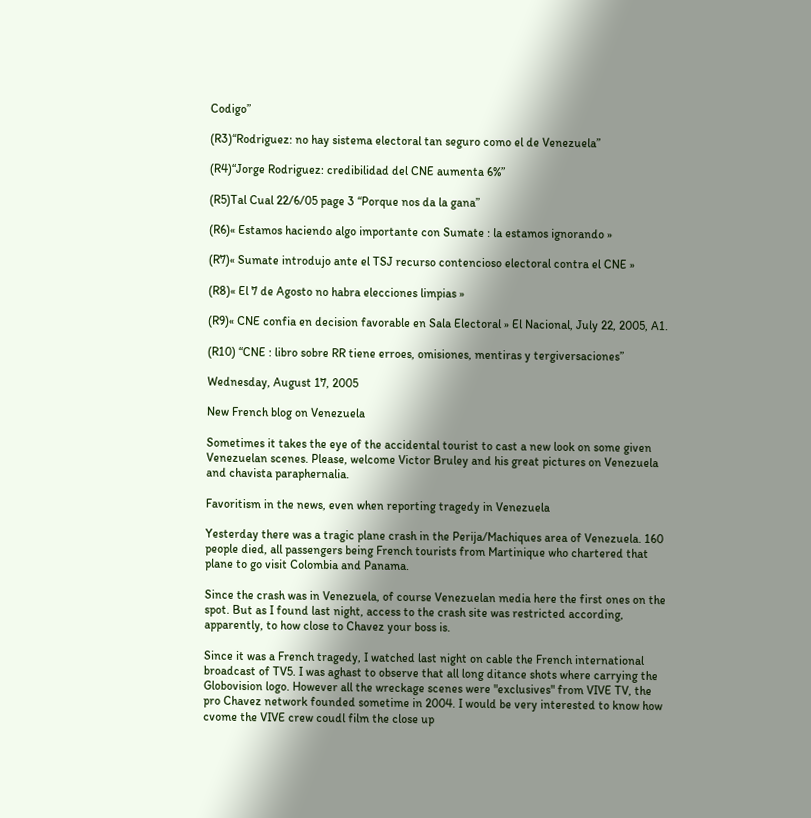Codigo”

(R3)“Rodriguez: no hay sistema electoral tan seguro como el de Venezuela”

(R4)“Jorge Rodriguez: credibilidad del CNE aumenta 6%”

(R5)Tal Cual 22/6/05 page 3 “Porque nos da la gana”

(R6)« Estamos haciendo algo importante con Sumate : la estamos ignorando »

(R7)« Sumate introdujo ante el TSJ recurso contencioso electoral contra el CNE »

(R8)« El 7 de Agosto no habra elecciones limpias »

(R9)« CNE confia en decision favorable en Sala Electoral » El Nacional, July 22, 2005, A1.

(R10) “CNE : libro sobre RR tiene erroes, omisiones, mentiras y tergiversaciones”

Wednesday, August 17, 2005

New French blog on Venezuela

Sometimes it takes the eye of the accidental tourist to cast a new look on some given Venezuelan scenes. Please, welcome Victor Bruley and his great pictures on Venezuela and chavista paraphernalia.

Favoritism in the news, even when reporting tragedy in Venezuela

Yesterday there was a tragic plane crash in the Perija/Machiques area of Venezuela. 160 people died, all passengers being French tourists from Martinique who chartered that plane to go visit Colombia and Panama.

Since the crash was in Venezuela, of course Venezuelan media here the first ones on the spot. But as I found last night, access to the crash site was restricted according, apparently, to how close to Chavez your boss is.

Since it was a French tragedy, I watched last night on cable the French international broadcast of TV5. I was aghast to observe that all long ditance shots where carrying the Globovision logo. However all the wreckage scenes were "exclusives" from VIVE TV, the pro Chavez network founded sometime in 2004. I would be very interested to know how cvome the VIVE crew coudl film the close up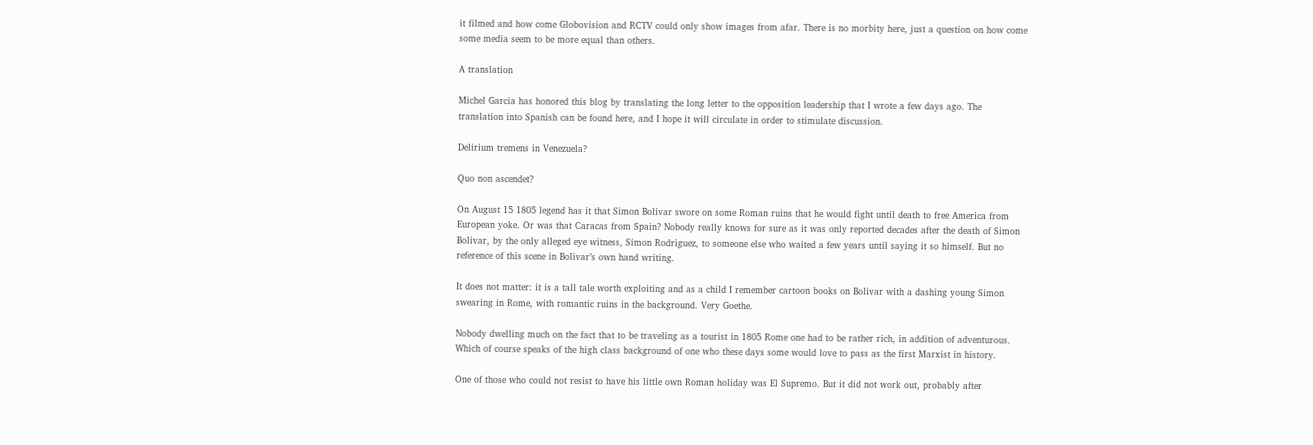it filmed and how come Globovision and RCTV could only show images from afar. There is no morbity here, just a question on how come some media seem to be more equal than others.

A translation

Michel Garcia has honored this blog by translating the long letter to the opposition leadership that I wrote a few days ago. The translation into Spanish can be found here, and I hope it will circulate in order to stimulate discussion.

Delirium tremens in Venezuela?

Quo non ascendet?

On August 15 1805 legend has it that Simon Bolivar swore on some Roman ruins that he would fight until death to free America from European yoke. Or was that Caracas from Spain? Nobody really knows for sure as it was only reported decades after the death of Simon Bolivar, by the only alleged eye witness, Simon Rodriguez, to someone else who waited a few years until saying it so himself. But no reference of this scene in Bolivar’s own hand writing.

It does not matter: it is a tall tale worth exploiting and as a child I remember cartoon books on Bolivar with a dashing young Simon swearing in Rome, with romantic ruins in the background. Very Goethe.

Nobody dwelling much on the fact that to be traveling as a tourist in 1805 Rome one had to be rather rich, in addition of adventurous. Which of course speaks of the high class background of one who these days some would love to pass as the first Marxist in history.

One of those who could not resist to have his little own Roman holiday was El Supremo. But it did not work out, probably after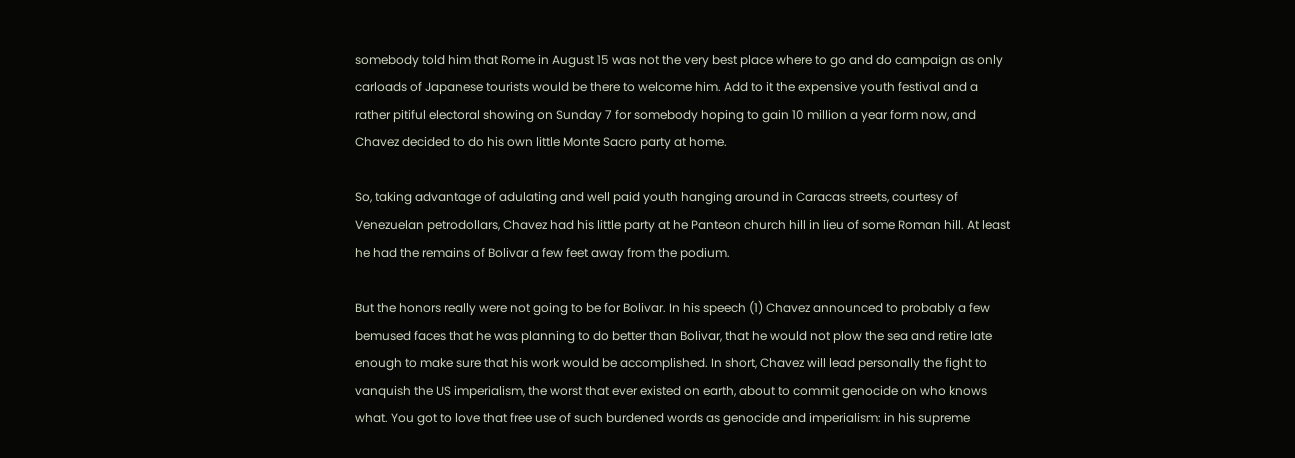somebody told him that Rome in August 15 was not the very best place where to go and do campaign as only carloads of Japanese tourists would be there to welcome him. Add to it the expensive youth festival and a rather pitiful electoral showing on Sunday 7 for somebody hoping to gain 10 million a year form now, and Chavez decided to do his own little Monte Sacro party at home.

So, taking advantage of adulating and well paid youth hanging around in Caracas streets, courtesy of Venezuelan petrodollars, Chavez had his little party at he Panteon church hill in lieu of some Roman hill. At least he had the remains of Bolivar a few feet away from the podium.

But the honors really were not going to be for Bolivar. In his speech (1) Chavez announced to probably a few bemused faces that he was planning to do better than Bolivar, that he would not plow the sea and retire late enough to make sure that his work would be accomplished. In short, Chavez will lead personally the fight to vanquish the US imperialism, the worst that ever existed on earth, about to commit genocide on who knows what. You got to love that free use of such burdened words as genocide and imperialism: in his supreme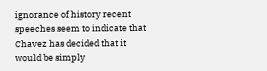ignorance of history recent speeches seem to indicate that Chavez has decided that it would be simply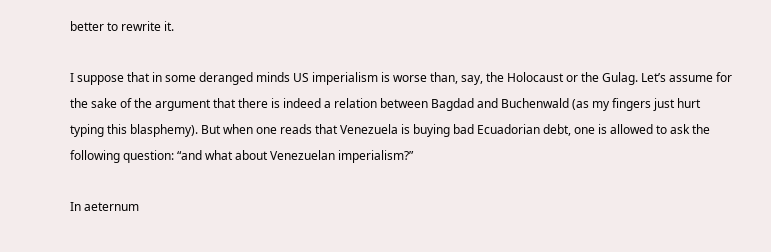better to rewrite it.

I suppose that in some deranged minds US imperialism is worse than, say, the Holocaust or the Gulag. Let’s assume for the sake of the argument that there is indeed a relation between Bagdad and Buchenwald (as my fingers just hurt typing this blasphemy). But when one reads that Venezuela is buying bad Ecuadorian debt, one is allowed to ask the following question: “and what about Venezuelan imperialism?”

In aeternum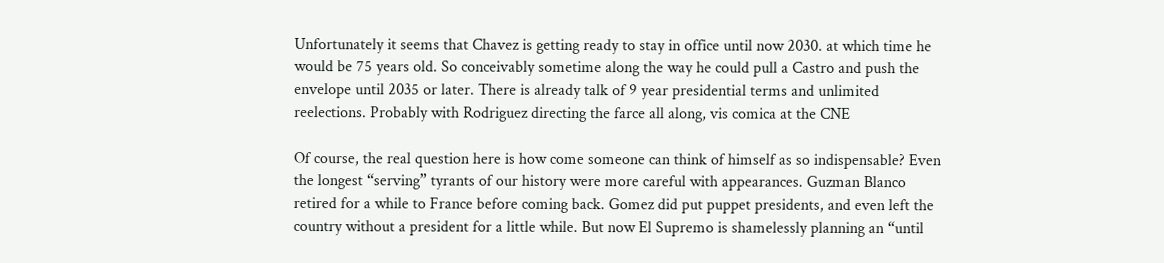Unfortunately it seems that Chavez is getting ready to stay in office until now 2030. at which time he would be 75 years old. So conceivably sometime along the way he could pull a Castro and push the envelope until 2035 or later. There is already talk of 9 year presidential terms and unlimited reelections. Probably with Rodriguez directing the farce all along, vis comica at the CNE

Of course, the real question here is how come someone can think of himself as so indispensable? Even the longest “serving” tyrants of our history were more careful with appearances. Guzman Blanco retired for a while to France before coming back. Gomez did put puppet presidents, and even left the country without a president for a little while. But now El Supremo is shamelessly planning an “until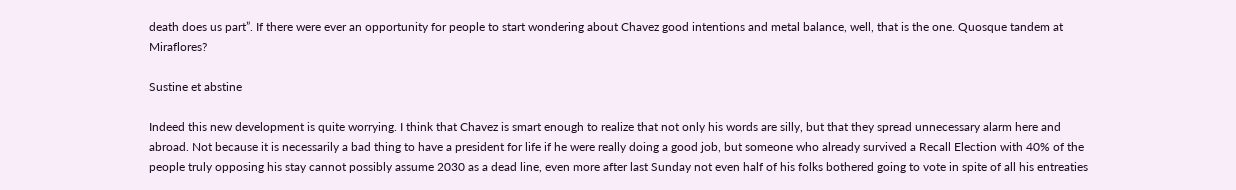death does us part”. If there were ever an opportunity for people to start wondering about Chavez good intentions and metal balance, well, that is the one. Quosque tandem at Miraflores?

Sustine et abstine

Indeed this new development is quite worrying. I think that Chavez is smart enough to realize that not only his words are silly, but that they spread unnecessary alarm here and abroad. Not because it is necessarily a bad thing to have a president for life if he were really doing a good job, but someone who already survived a Recall Election with 40% of the people truly opposing his stay cannot possibly assume 2030 as a dead line, even more after last Sunday not even half of his folks bothered going to vote in spite of all his entreaties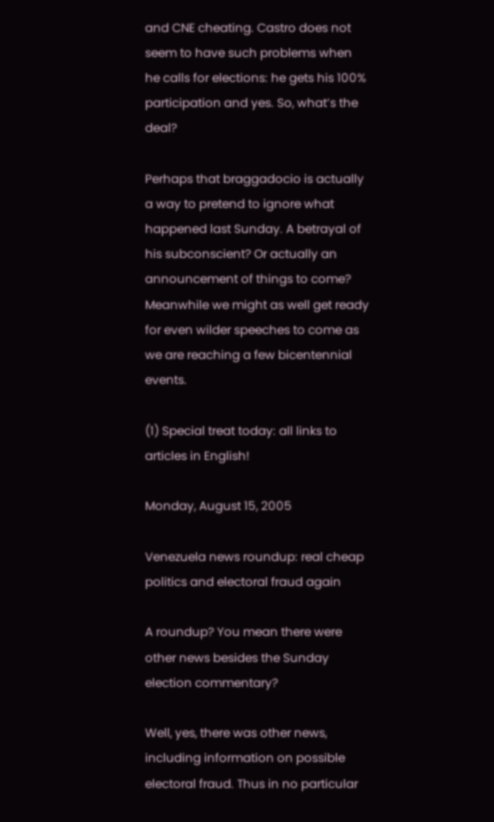and CNE cheating. Castro does not seem to have such problems when he calls for elections: he gets his 100% participation and yes. So, what’s the deal?

Perhaps that braggadocio is actually a way to pretend to ignore what happened last Sunday. A betrayal of his subconscient? Or actually an announcement of things to come? Meanwhile we might as well get ready for even wilder speeches to come as we are reaching a few bicentennial events.

(1) Special treat today: all links to articles in English!

Monday, August 15, 2005

Venezuela news roundup: real cheap politics and electoral fraud again

A roundup? You mean there were other news besides the Sunday election commentary?

Well, yes, there was other news, including information on possible electoral fraud. Thus in no particular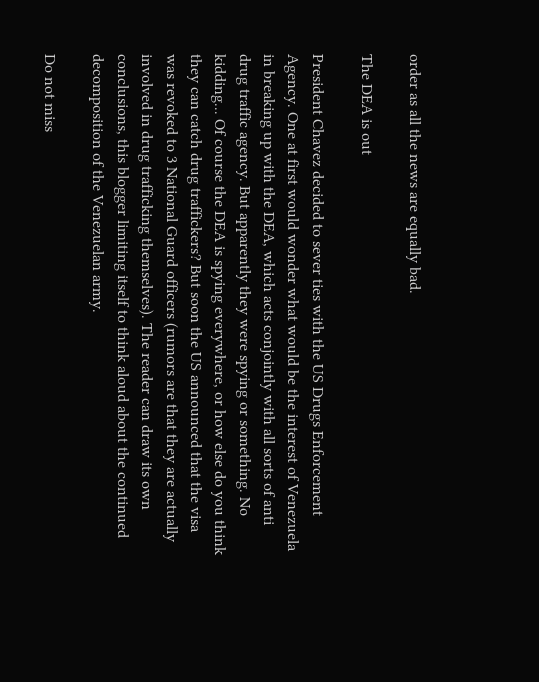order as all the news are equally bad.

The DEA is out

President Chavez decided to sever ties with the US Drugs Enforcement Agency. One at first would wonder what would be the interest of Venezuela in breaking up with the DEA, which acts conjointly with all sorts of anti drug traffic agency. But apparently they were spying or something. No kidding... Of course the DEA is spying everywhere, or how else do you think they can catch drug traffickers? But soon the US announced that the visa was revoked to 3 National Guard officers (rumors are that they are actually involved in drug trafficking themselves). The reader can draw its own conclusions, this blogger limiting itself to think aloud about the continued decomposition of the Venezuelan army.

Do not miss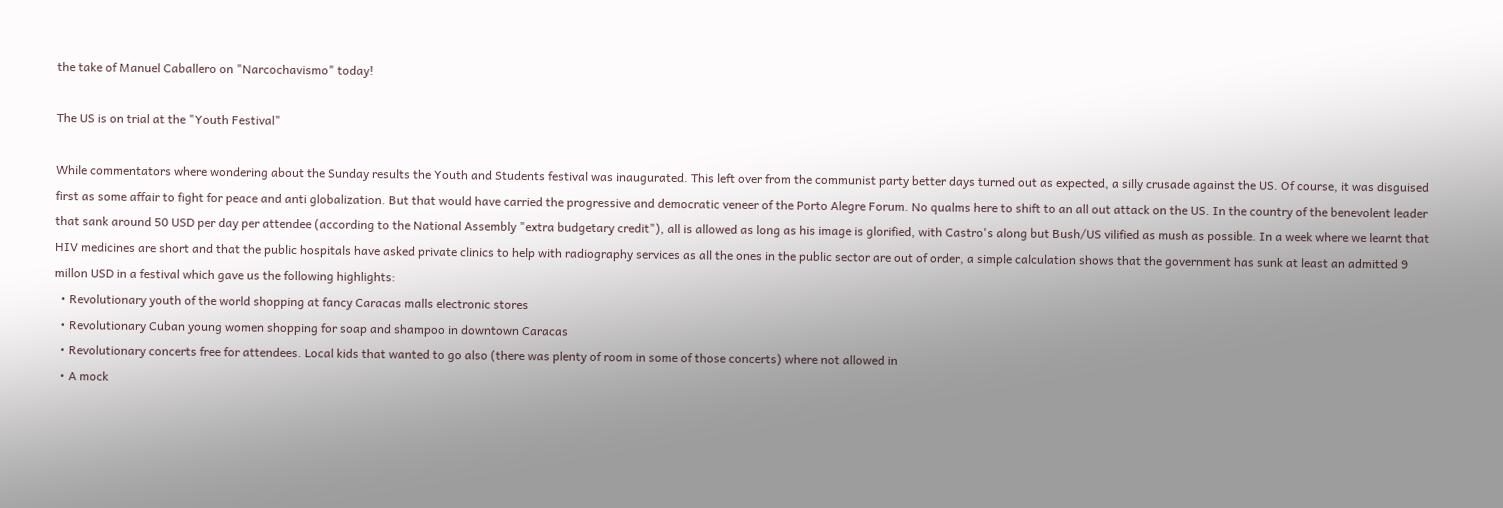the take of Manuel Caballero on "Narcochavismo" today!

The US is on trial at the "Youth Festival"

While commentators where wondering about the Sunday results the Youth and Students festival was inaugurated. This left over from the communist party better days turned out as expected, a silly crusade against the US. Of course, it was disguised first as some affair to fight for peace and anti globalization. But that would have carried the progressive and democratic veneer of the Porto Alegre Forum. No qualms here to shift to an all out attack on the US. In the country of the benevolent leader that sank around 50 USD per day per attendee (according to the National Assembly "extra budgetary credit"), all is allowed as long as his image is glorified, with Castro's along but Bush/US vilified as mush as possible. In a week where we learnt that HIV medicines are short and that the public hospitals have asked private clinics to help with radiography services as all the ones in the public sector are out of order, a simple calculation shows that the government has sunk at least an admitted 9 millon USD in a festival which gave us the following highlights:
  • Revolutionary youth of the world shopping at fancy Caracas malls electronic stores
  • Revolutionary Cuban young women shopping for soap and shampoo in downtown Caracas
  • Revolutionary concerts free for attendees. Local kids that wanted to go also (there was plenty of room in some of those concerts) where not allowed in
  • A mock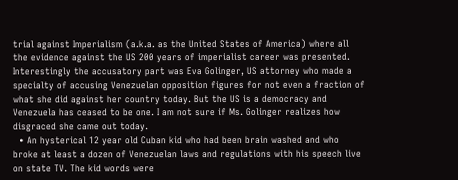trial against Imperialism (a.k.a. as the United States of America) where all the evidence against the US 200 years of imperialist career was presented. Interestingly the accusatory part was Eva Golinger, US attorney who made a specialty of accusing Venezuelan opposition figures for not even a fraction of what she did against her country today. But the US is a democracy and Venezuela has ceased to be one. I am not sure if Ms. Golinger realizes how disgraced she came out today.
  • An hysterical 12 year old Cuban kid who had been brain washed and who broke at least a dozen of Venezuelan laws and regulations with his speech live on state TV. The kid words were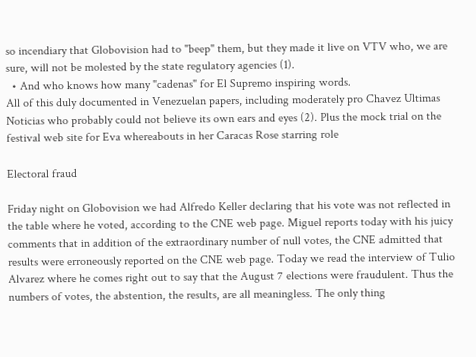so incendiary that Globovision had to "beep" them, but they made it live on VTV who, we are sure, will not be molested by the state regulatory agencies (1).
  • And who knows how many "cadenas" for El Supremo inspiring words.
All of this duly documented in Venezuelan papers, including moderately pro Chavez Ultimas Noticias who probably could not believe its own ears and eyes (2). Plus the mock trial on the festival web site for Eva whereabouts in her Caracas Rose starring role

Electoral fraud

Friday night on Globovision we had Alfredo Keller declaring that his vote was not reflected in the table where he voted, according to the CNE web page. Miguel reports today with his juicy comments that in addition of the extraordinary number of null votes, the CNE admitted that results were erroneously reported on the CNE web page. Today we read the interview of Tulio Alvarez where he comes right out to say that the August 7 elections were fraudulent. Thus the numbers of votes, the abstention, the results, are all meaningless. The only thing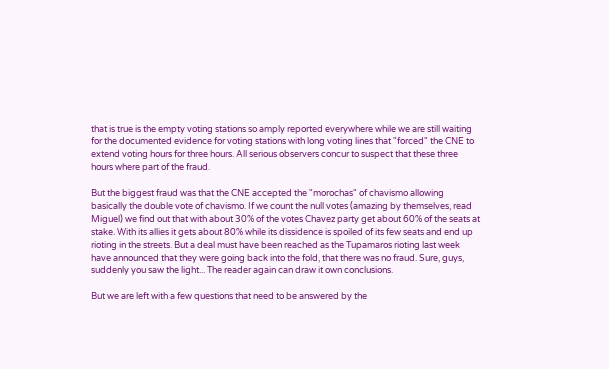that is true is the empty voting stations so amply reported everywhere while we are still waiting for the documented evidence for voting stations with long voting lines that "forced" the CNE to extend voting hours for three hours. All serious observers concur to suspect that these three hours where part of the fraud.

But the biggest fraud was that the CNE accepted the "morochas" of chavismo allowing basically the double vote of chavismo. If we count the null votes (amazing by themselves, read Miguel) we find out that with about 30% of the votes Chavez party get about 60% of the seats at stake. With its allies it gets about 80% while its dissidence is spoiled of its few seats and end up rioting in the streets. But a deal must have been reached as the Tupamaros rioting last week have announced that they were going back into the fold, that there was no fraud. Sure, guys, suddenly you saw the light... The reader again can draw it own conclusions.

But we are left with a few questions that need to be answered by the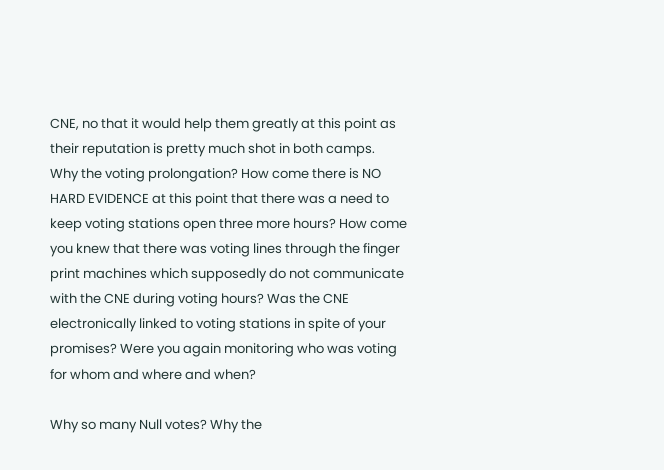CNE, no that it would help them greatly at this point as their reputation is pretty much shot in both camps.
Why the voting prolongation? How come there is NO HARD EVIDENCE at this point that there was a need to keep voting stations open three more hours? How come you knew that there was voting lines through the finger print machines which supposedly do not communicate with the CNE during voting hours? Was the CNE electronically linked to voting stations in spite of your promises? Were you again monitoring who was voting for whom and where and when?

Why so many Null votes? Why the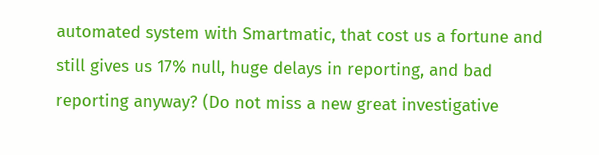automated system with Smartmatic, that cost us a fortune and still gives us 17% null, huge delays in reporting, and bad reporting anyway? (Do not miss a new great investigative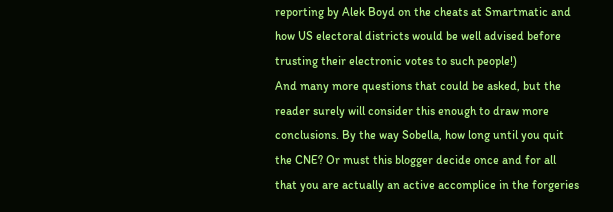reporting by Alek Boyd on the cheats at Smartmatic and how US electoral districts would be well advised before trusting their electronic votes to such people!)
And many more questions that could be asked, but the reader surely will consider this enough to draw more conclusions. By the way Sobella, how long until you quit the CNE? Or must this blogger decide once and for all that you are actually an active accomplice in the forgeries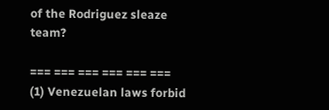of the Rodriguez sleaze team?

=== === === === === ===
(1) Venezuelan laws forbid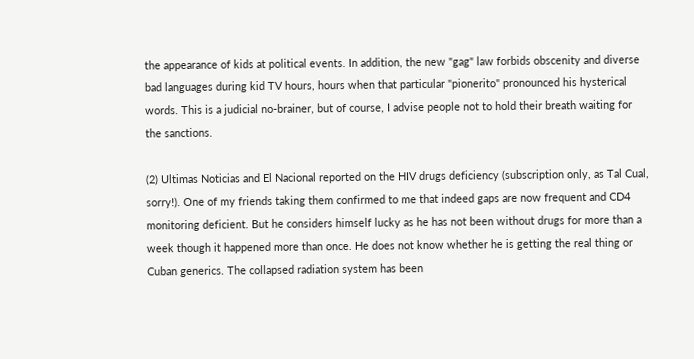the appearance of kids at political events. In addition, the new "gag" law forbids obscenity and diverse bad languages during kid TV hours, hours when that particular "pionerito" pronounced his hysterical words. This is a judicial no-brainer, but of course, I advise people not to hold their breath waiting for the sanctions.

(2) Ultimas Noticias and El Nacional reported on the HIV drugs deficiency (subscription only, as Tal Cual, sorry!). One of my friends taking them confirmed to me that indeed gaps are now frequent and CD4 monitoring deficient. But he considers himself lucky as he has not been without drugs for more than a week though it happened more than once. He does not know whether he is getting the real thing or Cuban generics. The collapsed radiation system has been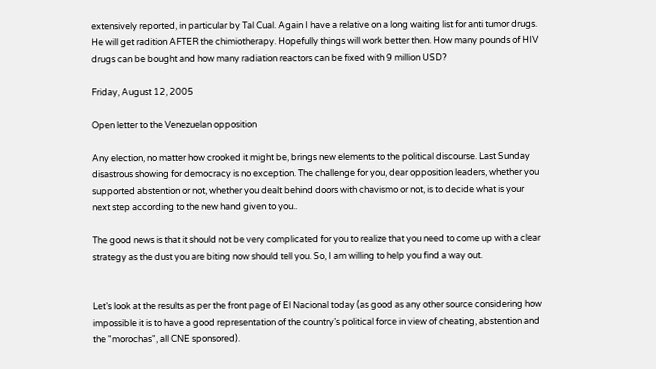extensively reported, in particular by Tal Cual. Again I have a relative on a long waiting list for anti tumor drugs. He will get radition AFTER the chimiotherapy. Hopefully things will work better then. How many pounds of HIV drugs can be bought and how many radiation reactors can be fixed with 9 million USD?

Friday, August 12, 2005

Open letter to the Venezuelan opposition

Any election, no matter how crooked it might be, brings new elements to the political discourse. Last Sunday disastrous showing for democracy is no exception. The challenge for you, dear opposition leaders, whether you supported abstention or not, whether you dealt behind doors with chavismo or not, is to decide what is your next step according to the new hand given to you..

The good news is that it should not be very complicated for you to realize that you need to come up with a clear strategy as the dust you are biting now should tell you. So, I am willing to help you find a way out.


Let’s look at the results as per the front page of El Nacional today (as good as any other source considering how impossible it is to have a good representation of the country’s political force in view of cheating, abstention and the "morochas", all CNE sponsored).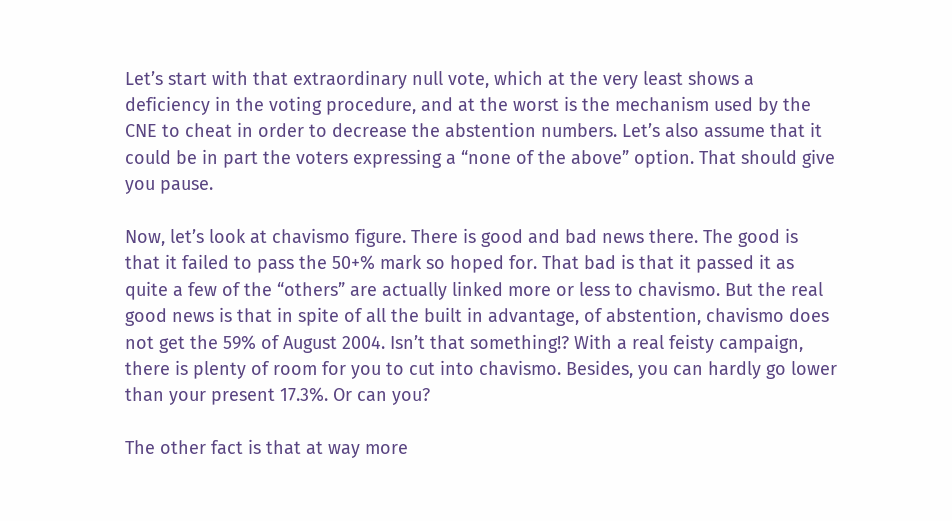Let’s start with that extraordinary null vote, which at the very least shows a deficiency in the voting procedure, and at the worst is the mechanism used by the CNE to cheat in order to decrease the abstention numbers. Let’s also assume that it could be in part the voters expressing a “none of the above” option. That should give you pause.

Now, let’s look at chavismo figure. There is good and bad news there. The good is that it failed to pass the 50+% mark so hoped for. That bad is that it passed it as quite a few of the “others” are actually linked more or less to chavismo. But the real good news is that in spite of all the built in advantage, of abstention, chavismo does not get the 59% of August 2004. Isn’t that something!? With a real feisty campaign, there is plenty of room for you to cut into chavismo. Besides, you can hardly go lower than your present 17.3%. Or can you?

The other fact is that at way more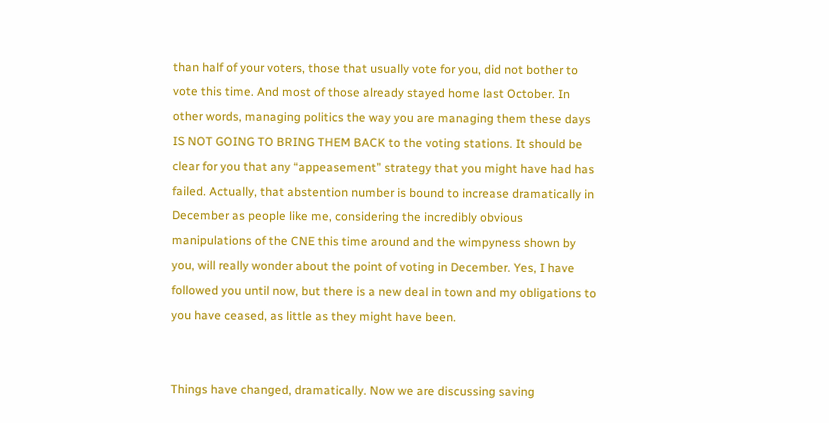than half of your voters, those that usually vote for you, did not bother to vote this time. And most of those already stayed home last October. In other words, managing politics the way you are managing them these days IS NOT GOING TO BRING THEM BACK to the voting stations. It should be clear for you that any “appeasement” strategy that you might have had has failed. Actually, that abstention number is bound to increase dramatically in December as people like me, considering the incredibly obvious manipulations of the CNE this time around and the wimpyness shown by you, will really wonder about the point of voting in December. Yes, I have followed you until now, but there is a new deal in town and my obligations to you have ceased, as little as they might have been.


Things have changed, dramatically. Now we are discussing saving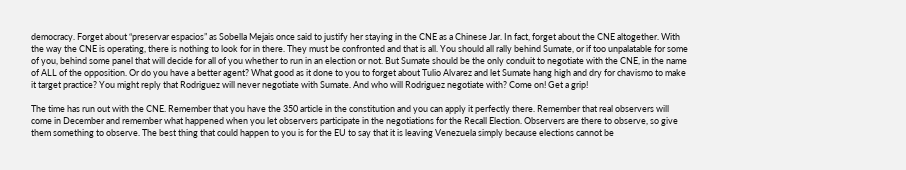democracy. Forget about “preservar espacios” as Sobella Mejais once said to justify her staying in the CNE as a Chinese Jar. In fact, forget about the CNE altogether. With the way the CNE is operating, there is nothing to look for in there. They must be confronted and that is all. You should all rally behind Sumate, or if too unpalatable for some of you, behind some panel that will decide for all of you whether to run in an election or not. But Sumate should be the only conduit to negotiate with the CNE, in the name of ALL of the opposition. Or do you have a better agent? What good as it done to you to forget about Tulio Alvarez and let Sumate hang high and dry for chavismo to make it target practice? You might reply that Rodriguez will never negotiate with Sumate. And who will Rodriguez negotiate with? Come on! Get a grip!

The time has run out with the CNE. Remember that you have the 350 article in the constitution and you can apply it perfectly there. Remember that real observers will come in December and remember what happened when you let observers participate in the negotiations for the Recall Election. Observers are there to observe, so give them something to observe. The best thing that could happen to you is for the EU to say that it is leaving Venezuela simply because elections cannot be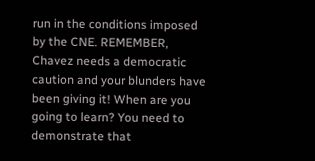run in the conditions imposed by the CNE. REMEMBER, Chavez needs a democratic caution and your blunders have been giving it! When are you going to learn? You need to demonstrate that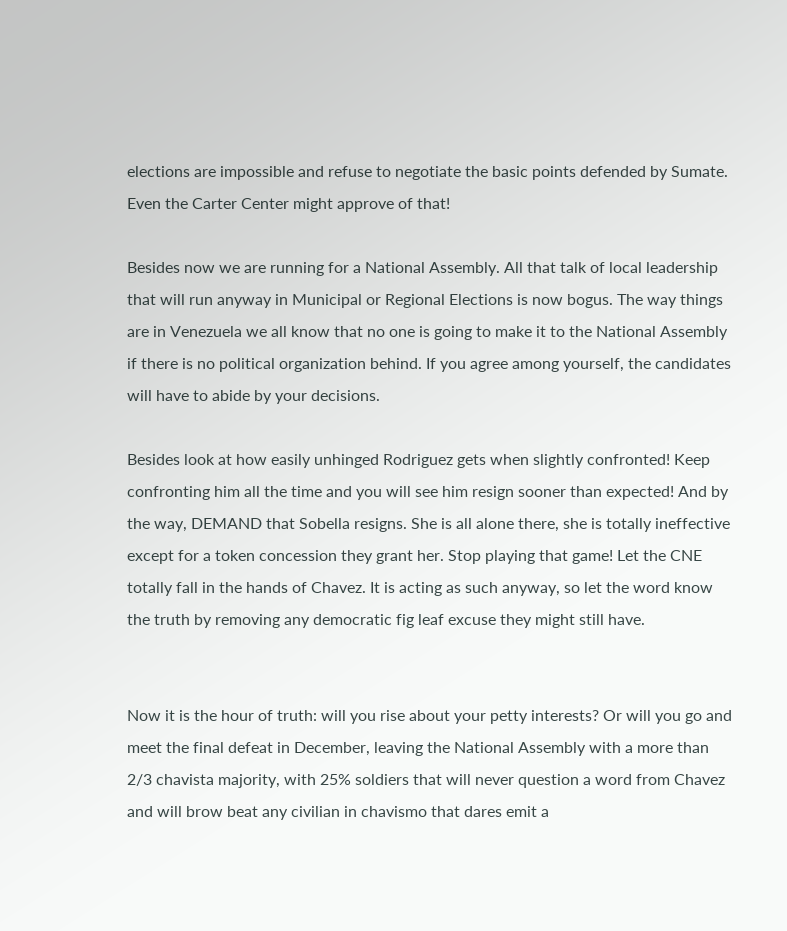elections are impossible and refuse to negotiate the basic points defended by Sumate. Even the Carter Center might approve of that!

Besides now we are running for a National Assembly. All that talk of local leadership that will run anyway in Municipal or Regional Elections is now bogus. The way things are in Venezuela we all know that no one is going to make it to the National Assembly if there is no political organization behind. If you agree among yourself, the candidates will have to abide by your decisions.

Besides look at how easily unhinged Rodriguez gets when slightly confronted! Keep confronting him all the time and you will see him resign sooner than expected! And by the way, DEMAND that Sobella resigns. She is all alone there, she is totally ineffective except for a token concession they grant her. Stop playing that game! Let the CNE totally fall in the hands of Chavez. It is acting as such anyway, so let the word know the truth by removing any democratic fig leaf excuse they might still have.


Now it is the hour of truth: will you rise about your petty interests? Or will you go and meet the final defeat in December, leaving the National Assembly with a more than 2/3 chavista majority, with 25% soldiers that will never question a word from Chavez and will brow beat any civilian in chavismo that dares emit a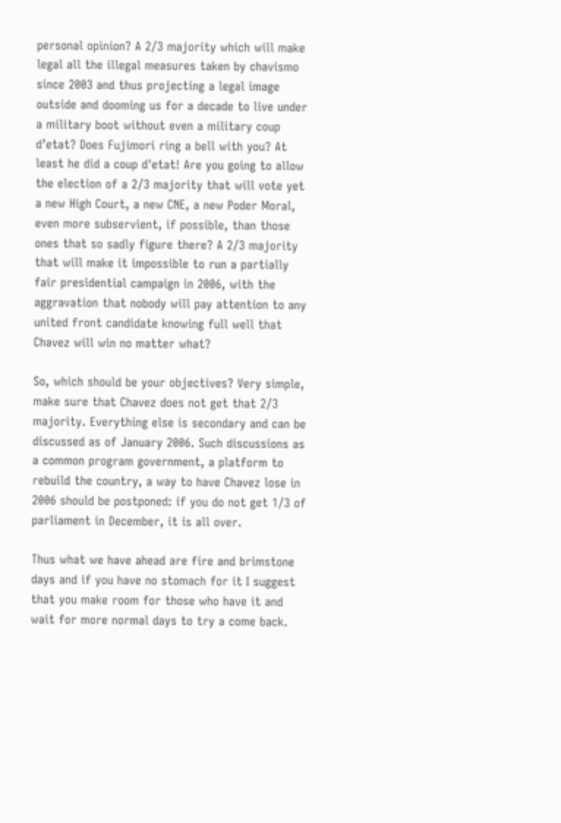personal opinion? A 2/3 majority which will make legal all the illegal measures taken by chavismo since 2003 and thus projecting a legal image outside and dooming us for a decade to live under a military boot without even a military coup d’etat? Does Fujimori ring a bell with you? At least he did a coup d'etat! Are you going to allow the election of a 2/3 majority that will vote yet a new High Court, a new CNE, a new Poder Moral, even more subservient, if possible, than those ones that so sadly figure there? A 2/3 majority that will make it impossible to run a partially fair presidential campaign in 2006, with the aggravation that nobody will pay attention to any united front candidate knowing full well that Chavez will win no matter what?

So, which should be your objectives? Very simple, make sure that Chavez does not get that 2/3 majority. Everything else is secondary and can be discussed as of January 2006. Such discussions as a common program government, a platform to rebuild the country, a way to have Chavez lose in 2006 should be postponed: if you do not get 1/3 of parliament in December, it is all over.

Thus what we have ahead are fire and brimstone days and if you have no stomach for it I suggest that you make room for those who have it and wait for more normal days to try a come back.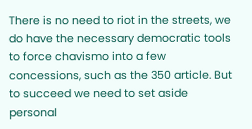There is no need to riot in the streets, we do have the necessary democratic tools to force chavismo into a few concessions, such as the 350 article. But to succeed we need to set aside personal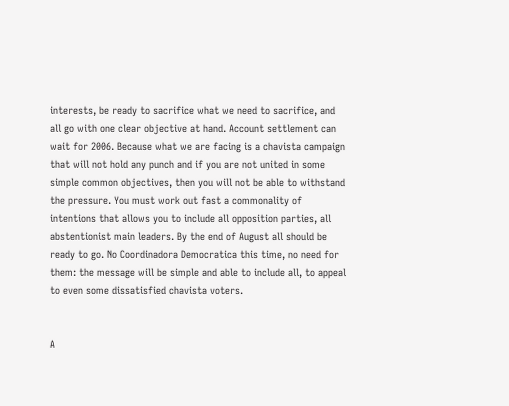interests, be ready to sacrifice what we need to sacrifice, and all go with one clear objective at hand. Account settlement can wait for 2006. Because what we are facing is a chavista campaign that will not hold any punch and if you are not united in some simple common objectives, then you will not be able to withstand the pressure. You must work out fast a commonality of intentions that allows you to include all opposition parties, all abstentionist main leaders. By the end of August all should be ready to go. No Coordinadora Democratica this time, no need for them: the message will be simple and able to include all, to appeal to even some dissatisfied chavista voters.


A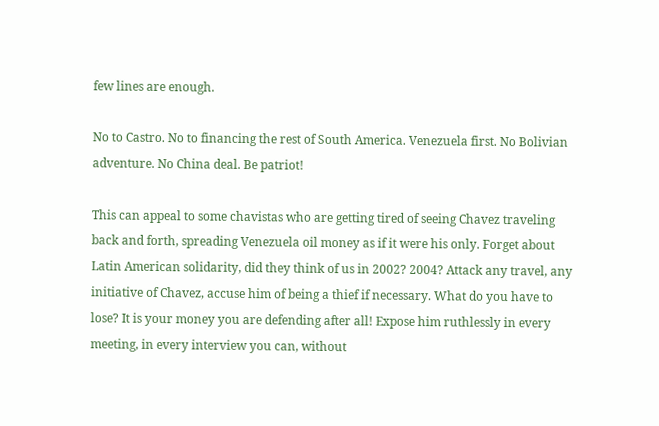few lines are enough.

No to Castro. No to financing the rest of South America. Venezuela first. No Bolivian adventure. No China deal. Be patriot!

This can appeal to some chavistas who are getting tired of seeing Chavez traveling back and forth, spreading Venezuela oil money as if it were his only. Forget about Latin American solidarity, did they think of us in 2002? 2004? Attack any travel, any initiative of Chavez, accuse him of being a thief if necessary. What do you have to lose? It is your money you are defending after all! Expose him ruthlessly in every meeting, in every interview you can, without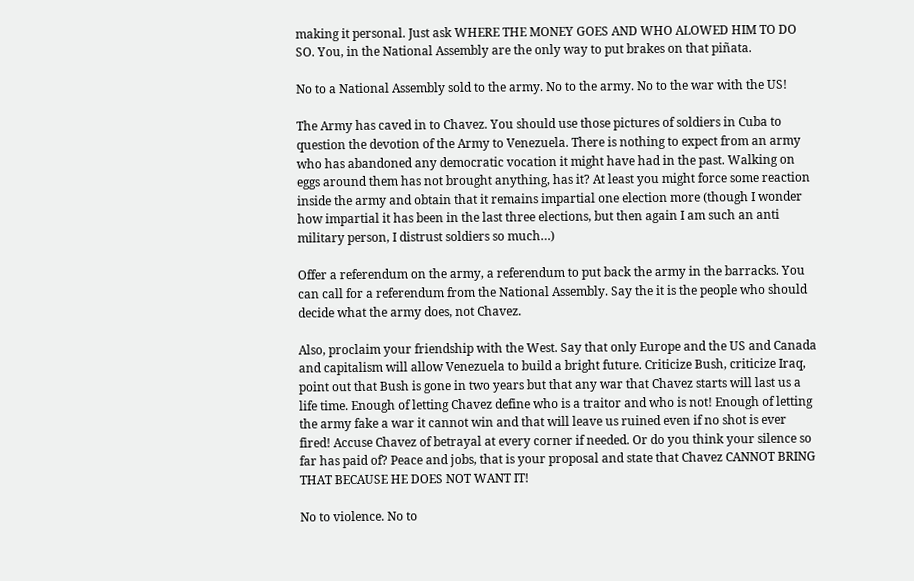making it personal. Just ask WHERE THE MONEY GOES AND WHO ALOWED HIM TO DO SO. You, in the National Assembly are the only way to put brakes on that piñata.

No to a National Assembly sold to the army. No to the army. No to the war with the US!

The Army has caved in to Chavez. You should use those pictures of soldiers in Cuba to question the devotion of the Army to Venezuela. There is nothing to expect from an army who has abandoned any democratic vocation it might have had in the past. Walking on eggs around them has not brought anything, has it? At least you might force some reaction inside the army and obtain that it remains impartial one election more (though I wonder how impartial it has been in the last three elections, but then again I am such an anti military person, I distrust soldiers so much…)

Offer a referendum on the army, a referendum to put back the army in the barracks. You can call for a referendum from the National Assembly. Say the it is the people who should decide what the army does, not Chavez.

Also, proclaim your friendship with the West. Say that only Europe and the US and Canada and capitalism will allow Venezuela to build a bright future. Criticize Bush, criticize Iraq, point out that Bush is gone in two years but that any war that Chavez starts will last us a life time. Enough of letting Chavez define who is a traitor and who is not! Enough of letting the army fake a war it cannot win and that will leave us ruined even if no shot is ever fired! Accuse Chavez of betrayal at every corner if needed. Or do you think your silence so far has paid of? Peace and jobs, that is your proposal and state that Chavez CANNOT BRING THAT BECAUSE HE DOES NOT WANT IT!

No to violence. No to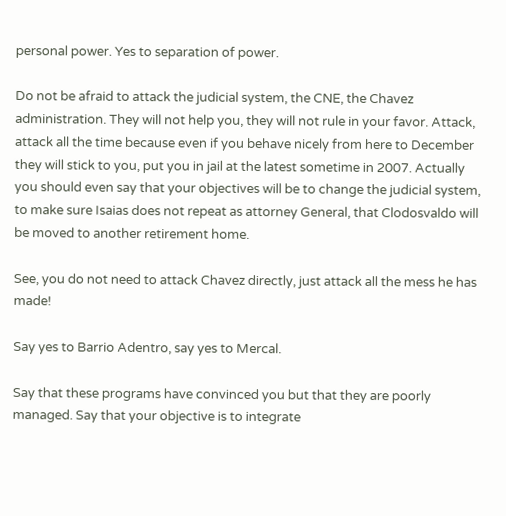personal power. Yes to separation of power.

Do not be afraid to attack the judicial system, the CNE, the Chavez administration. They will not help you, they will not rule in your favor. Attack, attack all the time because even if you behave nicely from here to December they will stick to you, put you in jail at the latest sometime in 2007. Actually you should even say that your objectives will be to change the judicial system, to make sure Isaias does not repeat as attorney General, that Clodosvaldo will be moved to another retirement home.

See, you do not need to attack Chavez directly, just attack all the mess he has made!

Say yes to Barrio Adentro, say yes to Mercal.

Say that these programs have convinced you but that they are poorly managed. Say that your objective is to integrate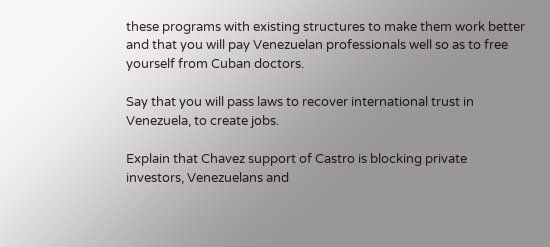these programs with existing structures to make them work better and that you will pay Venezuelan professionals well so as to free yourself from Cuban doctors.

Say that you will pass laws to recover international trust in Venezuela, to create jobs.

Explain that Chavez support of Castro is blocking private investors, Venezuelans and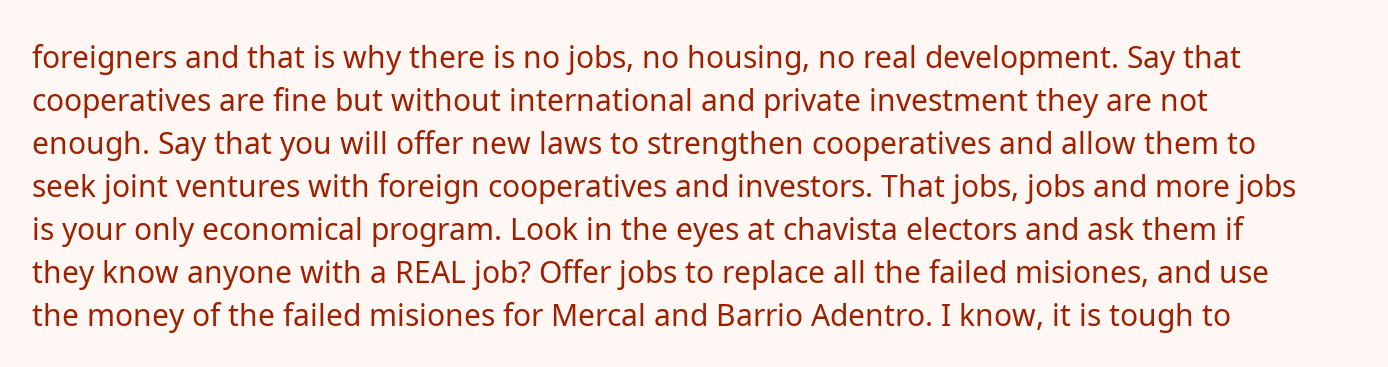foreigners and that is why there is no jobs, no housing, no real development. Say that cooperatives are fine but without international and private investment they are not enough. Say that you will offer new laws to strengthen cooperatives and allow them to seek joint ventures with foreign cooperatives and investors. That jobs, jobs and more jobs is your only economical program. Look in the eyes at chavista electors and ask them if they know anyone with a REAL job? Offer jobs to replace all the failed misiones, and use the money of the failed misiones for Mercal and Barrio Adentro. I know, it is tough to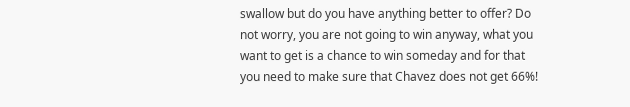swallow but do you have anything better to offer? Do not worry, you are not going to win anyway, what you want to get is a chance to win someday and for that you need to make sure that Chavez does not get 66%!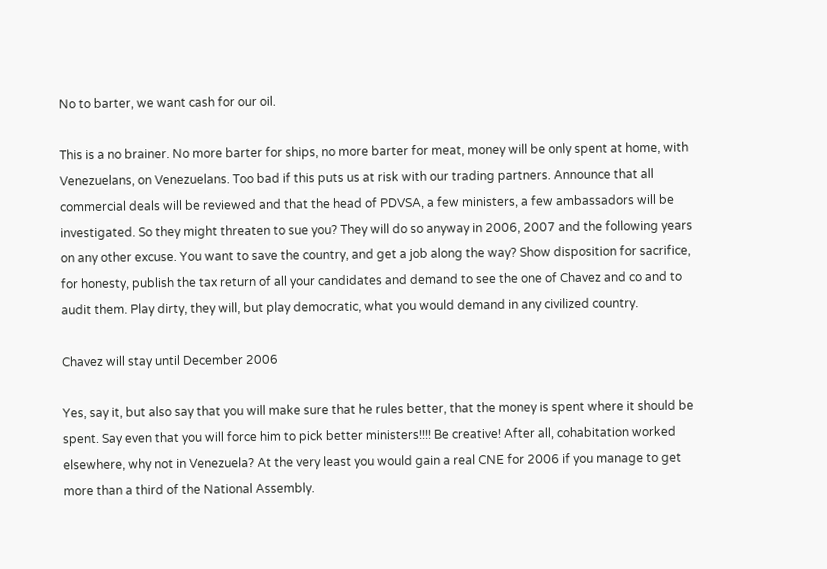No to barter, we want cash for our oil.

This is a no brainer. No more barter for ships, no more barter for meat, money will be only spent at home, with Venezuelans, on Venezuelans. Too bad if this puts us at risk with our trading partners. Announce that all commercial deals will be reviewed and that the head of PDVSA, a few ministers, a few ambassadors will be investigated. So they might threaten to sue you? They will do so anyway in 2006, 2007 and the following years on any other excuse. You want to save the country, and get a job along the way? Show disposition for sacrifice, for honesty, publish the tax return of all your candidates and demand to see the one of Chavez and co and to audit them. Play dirty, they will, but play democratic, what you would demand in any civilized country.

Chavez will stay until December 2006

Yes, say it, but also say that you will make sure that he rules better, that the money is spent where it should be spent. Say even that you will force him to pick better ministers!!!! Be creative! After all, cohabitation worked elsewhere, why not in Venezuela? At the very least you would gain a real CNE for 2006 if you manage to get more than a third of the National Assembly.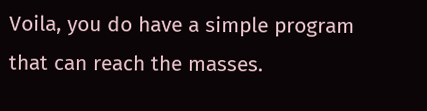Voila, you do have a simple program that can reach the masses.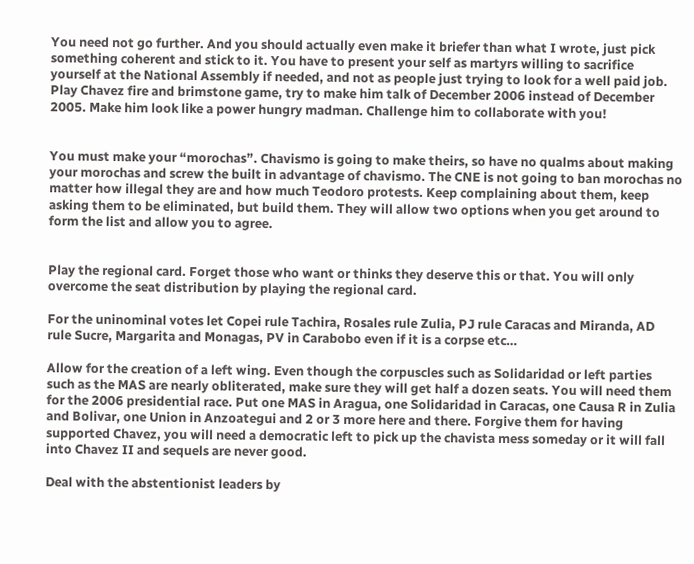You need not go further. And you should actually even make it briefer than what I wrote, just pick something coherent and stick to it. You have to present your self as martyrs willing to sacrifice yourself at the National Assembly if needed, and not as people just trying to look for a well paid job. Play Chavez fire and brimstone game, try to make him talk of December 2006 instead of December 2005. Make him look like a power hungry madman. Challenge him to collaborate with you!


You must make your “morochas”. Chavismo is going to make theirs, so have no qualms about making your morochas and screw the built in advantage of chavismo. The CNE is not going to ban morochas no matter how illegal they are and how much Teodoro protests. Keep complaining about them, keep asking them to be eliminated, but build them. They will allow two options when you get around to form the list and allow you to agree.


Play the regional card. Forget those who want or thinks they deserve this or that. You will only overcome the seat distribution by playing the regional card.

For the uninominal votes let Copei rule Tachira, Rosales rule Zulia, PJ rule Caracas and Miranda, AD rule Sucre, Margarita and Monagas, PV in Carabobo even if it is a corpse etc…

Allow for the creation of a left wing. Even though the corpuscles such as Solidaridad or left parties such as the MAS are nearly obliterated, make sure they will get half a dozen seats. You will need them for the 2006 presidential race. Put one MAS in Aragua, one Solidaridad in Caracas, one Causa R in Zulia and Bolivar, one Union in Anzoategui and 2 or 3 more here and there. Forgive them for having supported Chavez, you will need a democratic left to pick up the chavista mess someday or it will fall into Chavez II and sequels are never good.

Deal with the abstentionist leaders by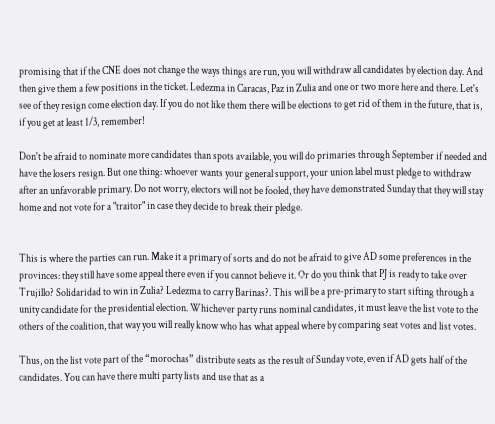promising that if the CNE does not change the ways things are run, you will withdraw all candidates by election day. And then give them a few positions in the ticket. Ledezma in Caracas, Paz in Zulia and one or two more here and there. Let's see of they resign come election day. If you do not like them there will be elections to get rid of them in the future, that is, if you get at least 1/3, remember!

Don't be afraid to nominate more candidates than spots available, you will do primaries through September if needed and have the losers resign. But one thing: whoever wants your general support, your union label must pledge to withdraw after an unfavorable primary. Do not worry, electors will not be fooled, they have demonstrated Sunday that they will stay home and not vote for a "traitor" in case they decide to break their pledge.


This is where the parties can run. Make it a primary of sorts and do not be afraid to give AD some preferences in the provinces: they still have some appeal there even if you cannot believe it. Or do you think that PJ is ready to take over Trujillo? Solidaridad to win in Zulia? Ledezma to carry Barinas?. This will be a pre-primary to start sifting through a unity candidate for the presidential election. Whichever party runs nominal candidates, it must leave the list vote to the others of the coalition, that way you will really know who has what appeal where by comparing seat votes and list votes.

Thus, on the list vote part of the “morochas” distribute seats as the result of Sunday vote, even if AD gets half of the candidates. You can have there multi party lists and use that as a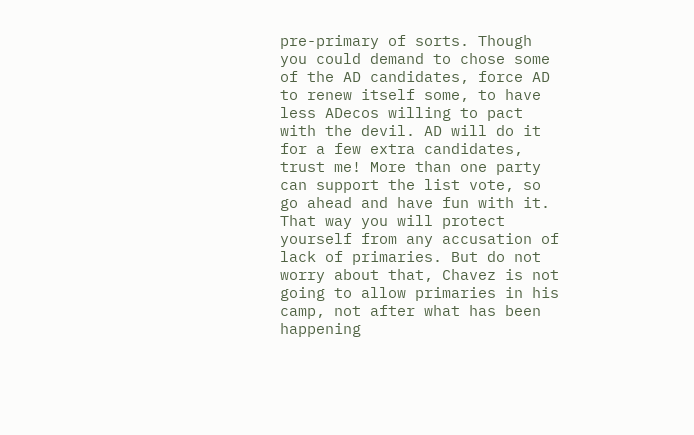pre-primary of sorts. Though you could demand to chose some of the AD candidates, force AD to renew itself some, to have less ADecos willing to pact with the devil. AD will do it for a few extra candidates, trust me! More than one party can support the list vote, so go ahead and have fun with it. That way you will protect yourself from any accusation of lack of primaries. But do not worry about that, Chavez is not going to allow primaries in his camp, not after what has been happening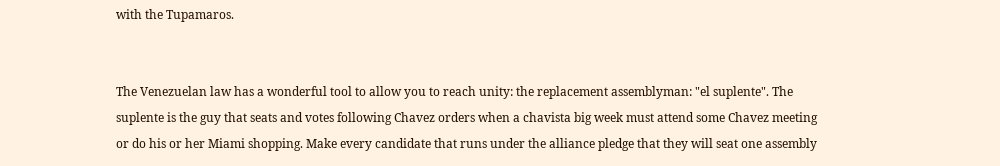with the Tupamaros.


The Venezuelan law has a wonderful tool to allow you to reach unity: the replacement assemblyman: "el suplente". The suplente is the guy that seats and votes following Chavez orders when a chavista big week must attend some Chavez meeting or do his or her Miami shopping. Make every candidate that runs under the alliance pledge that they will seat one assembly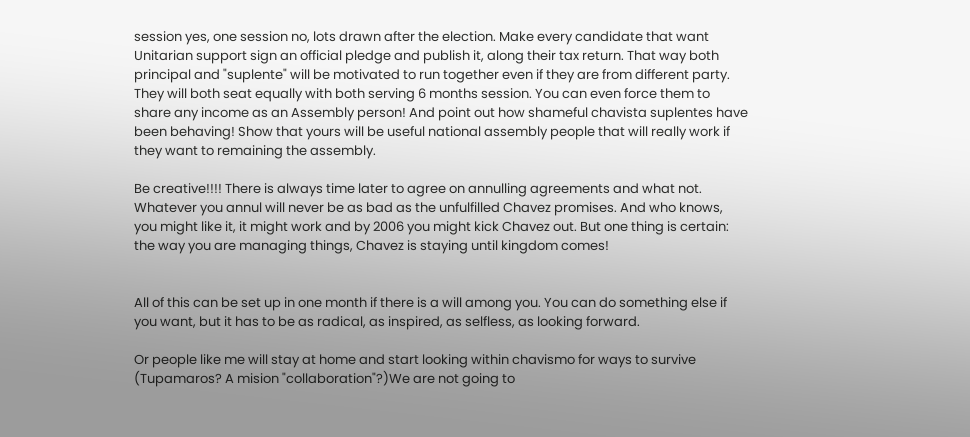session yes, one session no, lots drawn after the election. Make every candidate that want Unitarian support sign an official pledge and publish it, along their tax return. That way both principal and "suplente" will be motivated to run together even if they are from different party. They will both seat equally with both serving 6 months session. You can even force them to share any income as an Assembly person! And point out how shameful chavista suplentes have been behaving! Show that yours will be useful national assembly people that will really work if they want to remaining the assembly.

Be creative!!!! There is always time later to agree on annulling agreements and what not. Whatever you annul will never be as bad as the unfulfilled Chavez promises. And who knows, you might like it, it might work and by 2006 you might kick Chavez out. But one thing is certain: the way you are managing things, Chavez is staying until kingdom comes!


All of this can be set up in one month if there is a will among you. You can do something else if you want, but it has to be as radical, as inspired, as selfless, as looking forward.

Or people like me will stay at home and start looking within chavismo for ways to survive (Tupamaros? A mision "collaboration"?)We are not going to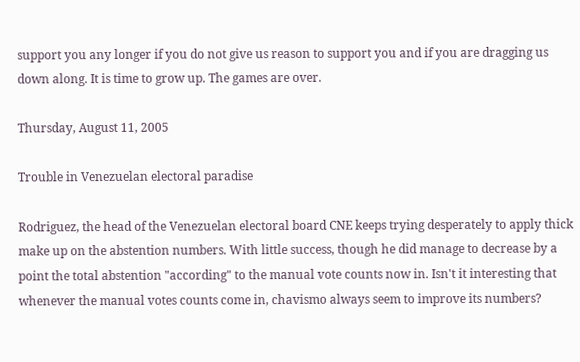support you any longer if you do not give us reason to support you and if you are dragging us down along. It is time to grow up. The games are over.

Thursday, August 11, 2005

Trouble in Venezuelan electoral paradise

Rodriguez, the head of the Venezuelan electoral board CNE keeps trying desperately to apply thick make up on the abstention numbers. With little success, though he did manage to decrease by a point the total abstention "according" to the manual vote counts now in. Isn't it interesting that whenever the manual votes counts come in, chavismo always seem to improve its numbers?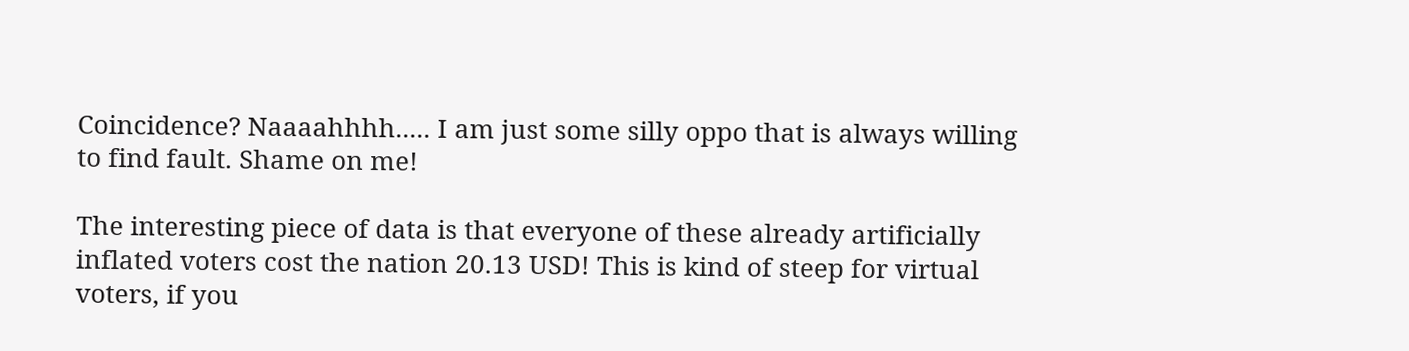Coincidence? Naaaahhhh..... I am just some silly oppo that is always willing to find fault. Shame on me!

The interesting piece of data is that everyone of these already artificially inflated voters cost the nation 20.13 USD! This is kind of steep for virtual voters, if you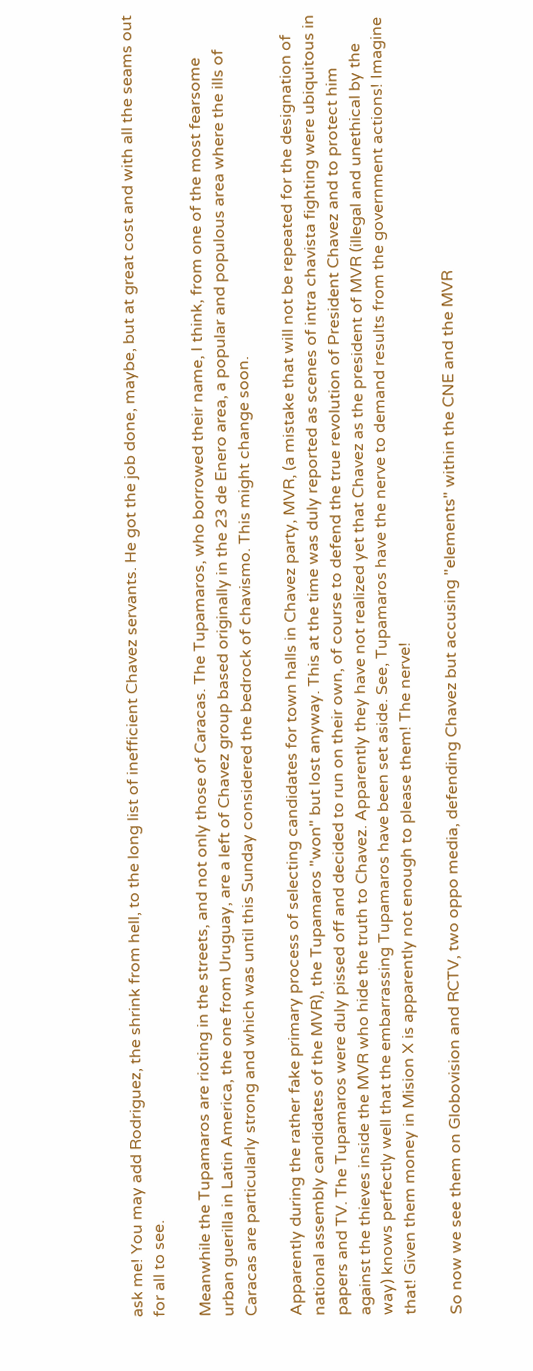ask me! You may add Rodriguez, the shrink from hell, to the long list of inefficient Chavez servants. He got the job done, maybe, but at great cost and with all the seams out for all to see.

Meanwhile the Tupamaros are rioting in the streets, and not only those of Caracas. The Tupamaros, who borrowed their name, I think, from one of the most fearsome urban guerilla in Latin America, the one from Uruguay, are a left of Chavez group based originally in the 23 de Enero area, a popular and populous area where the ills of Caracas are particularly strong and which was until this Sunday considered the bedrock of chavismo. This might change soon.

Apparently during the rather fake primary process of selecting candidates for town halls in Chavez party, MVR, (a mistake that will not be repeated for the designation of national assembly candidates of the MVR), the Tupamaros "won" but lost anyway. This at the time was duly reported as scenes of intra chavista fighting were ubiquitous in papers and TV. The Tupamaros were duly pissed off and decided to run on their own, of course to defend the true revolution of President Chavez and to protect him against the thieves inside the MVR who hide the truth to Chavez. Apparently they have not realized yet that Chavez as the president of MVR (illegal and unethical by the way) knows perfectly well that the embarrassing Tupamaros have been set aside. See, Tupamaros have the nerve to demand results from the government actions! Imagine that! Given them money in Mision X is apparently not enough to please them! The nerve!

So now we see them on Globovision and RCTV, two oppo media, defending Chavez but accusing "elements" within the CNE and the MVR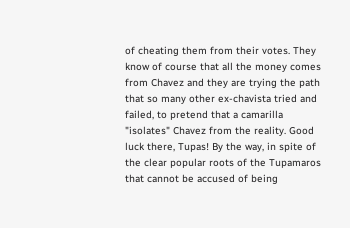of cheating them from their votes. They know of course that all the money comes from Chavez and they are trying the path that so many other ex-chavista tried and failed, to pretend that a camarilla "isolates" Chavez from the reality. Good luck there, Tupas! By the way, in spite of the clear popular roots of the Tupamaros that cannot be accused of being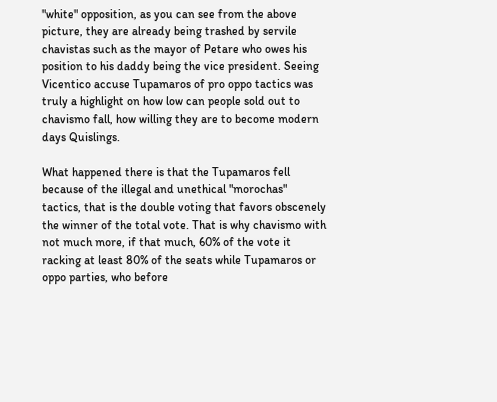"white" opposition, as you can see from the above picture, they are already being trashed by servile chavistas such as the mayor of Petare who owes his position to his daddy being the vice president. Seeing Vicentico accuse Tupamaros of pro oppo tactics was truly a highlight on how low can people sold out to chavismo fall, how willing they are to become modern days Quislings.

What happened there is that the Tupamaros fell because of the illegal and unethical "morochas" tactics, that is the double voting that favors obscenely the winner of the total vote. That is why chavismo with not much more, if that much, 60% of the vote it racking at least 80% of the seats while Tupamaros or oppo parties, who before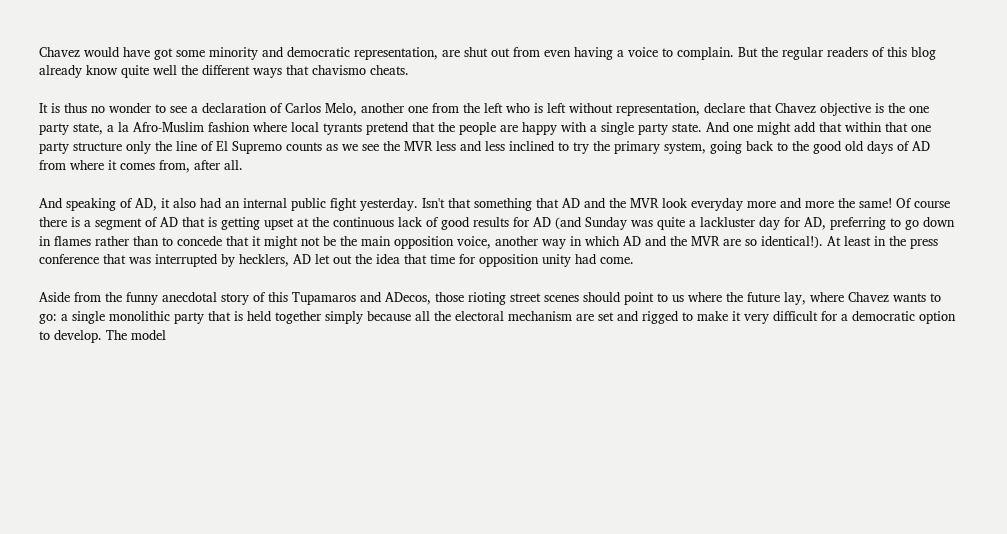Chavez would have got some minority and democratic representation, are shut out from even having a voice to complain. But the regular readers of this blog already know quite well the different ways that chavismo cheats.

It is thus no wonder to see a declaration of Carlos Melo, another one from the left who is left without representation, declare that Chavez objective is the one party state, a la Afro-Muslim fashion where local tyrants pretend that the people are happy with a single party state. And one might add that within that one party structure only the line of El Supremo counts as we see the MVR less and less inclined to try the primary system, going back to the good old days of AD from where it comes from, after all.

And speaking of AD, it also had an internal public fight yesterday. Isn't that something that AD and the MVR look everyday more and more the same! Of course there is a segment of AD that is getting upset at the continuous lack of good results for AD (and Sunday was quite a lackluster day for AD, preferring to go down in flames rather than to concede that it might not be the main opposition voice, another way in which AD and the MVR are so identical!). At least in the press conference that was interrupted by hecklers, AD let out the idea that time for opposition unity had come.

Aside from the funny anecdotal story of this Tupamaros and ADecos, those rioting street scenes should point to us where the future lay, where Chavez wants to go: a single monolithic party that is held together simply because all the electoral mechanism are set and rigged to make it very difficult for a democratic option to develop. The model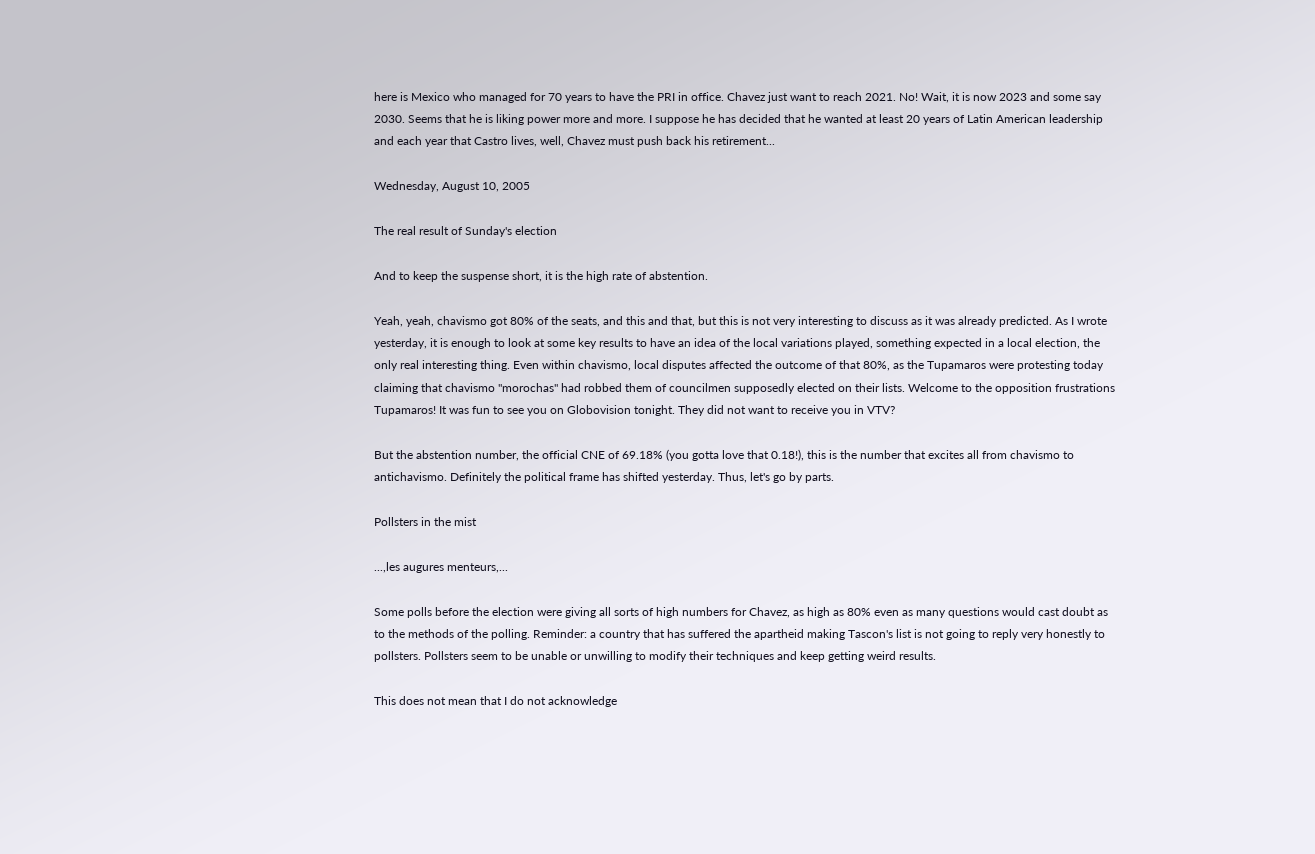here is Mexico who managed for 70 years to have the PRI in office. Chavez just want to reach 2021. No! Wait, it is now 2023 and some say 2030. Seems that he is liking power more and more. I suppose he has decided that he wanted at least 20 years of Latin American leadership and each year that Castro lives, well, Chavez must push back his retirement...

Wednesday, August 10, 2005

The real result of Sunday's election

And to keep the suspense short, it is the high rate of abstention.

Yeah, yeah, chavismo got 80% of the seats, and this and that, but this is not very interesting to discuss as it was already predicted. As I wrote yesterday, it is enough to look at some key results to have an idea of the local variations played, something expected in a local election, the only real interesting thing. Even within chavismo, local disputes affected the outcome of that 80%, as the Tupamaros were protesting today claiming that chavismo "morochas" had robbed them of councilmen supposedly elected on their lists. Welcome to the opposition frustrations Tupamaros! It was fun to see you on Globovision tonight. They did not want to receive you in VTV?

But the abstention number, the official CNE of 69.18% (you gotta love that 0.18!), this is the number that excites all from chavismo to antichavismo. Definitely the political frame has shifted yesterday. Thus, let's go by parts.

Pollsters in the mist

...,les augures menteurs,...

Some polls before the election were giving all sorts of high numbers for Chavez, as high as 80% even as many questions would cast doubt as to the methods of the polling. Reminder: a country that has suffered the apartheid making Tascon's list is not going to reply very honestly to pollsters. Pollsters seem to be unable or unwilling to modify their techniques and keep getting weird results.

This does not mean that I do not acknowledge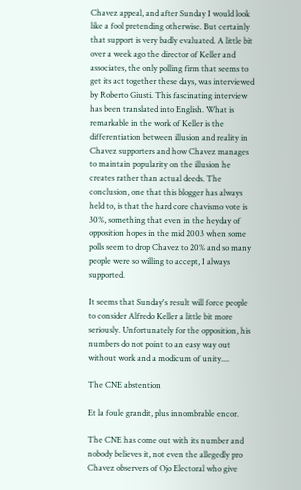Chavez appeal, and after Sunday I would look like a fool pretending otherwise. But certainly that support is very badly evaluated. A little bit over a week ago the director of Keller and associates, the only polling firm that seems to get its act together these days, was interviewed by Roberto Giusti. This fascinating interview has been translated into English. What is remarkable in the work of Keller is the differentiation between illusion and reality in Chavez supporters and how Chavez manages to maintain popularity on the illusion he creates rather than actual deeds. The conclusion, one that this blogger has always held to, is that the hard core chavismo vote is 30%, something that even in the heyday of opposition hopes in the mid 2003 when some polls seem to drop Chavez to 20% and so many people were so willing to accept, I always supported.

It seems that Sunday's result will force people to consider Alfredo Keller a little bit more seriously. Unfortunately for the opposition, his numbers do not point to an easy way out without work and a modicum of unity....

The CNE abstention

Et la foule grandit, plus innombrable encor.

The CNE has come out with its number and nobody believes it, not even the allegedly pro Chavez observers of Ojo Electoral who give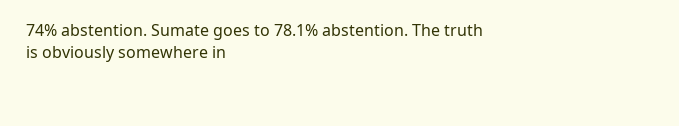74% abstention. Sumate goes to 78.1% abstention. The truth is obviously somewhere in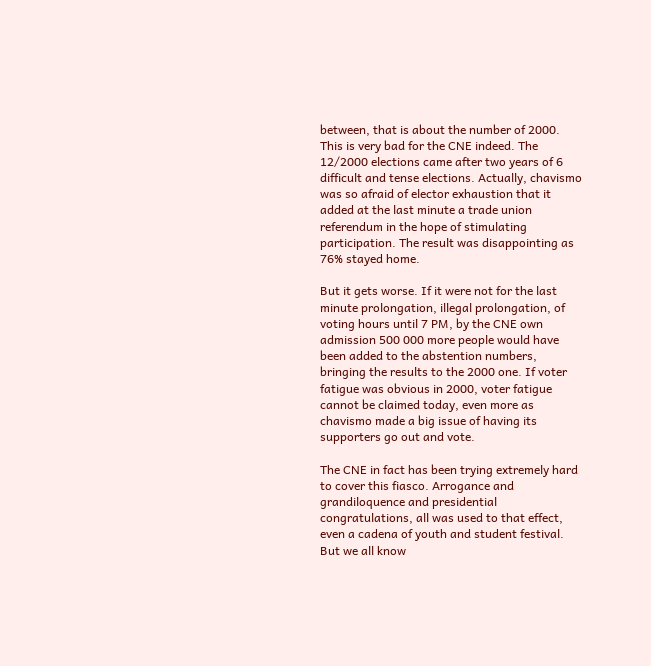between, that is about the number of 2000. This is very bad for the CNE indeed. The 12/2000 elections came after two years of 6 difficult and tense elections. Actually, chavismo was so afraid of elector exhaustion that it added at the last minute a trade union referendum in the hope of stimulating participation. The result was disappointing as 76% stayed home.

But it gets worse. If it were not for the last minute prolongation, illegal prolongation, of voting hours until 7 PM, by the CNE own admission 500 000 more people would have been added to the abstention numbers, bringing the results to the 2000 one. If voter fatigue was obvious in 2000, voter fatigue cannot be claimed today, even more as chavismo made a big issue of having its supporters go out and vote.

The CNE in fact has been trying extremely hard to cover this fiasco. Arrogance and grandiloquence and presidential congratulations, all was used to that effect, even a cadena of youth and student festival. But we all know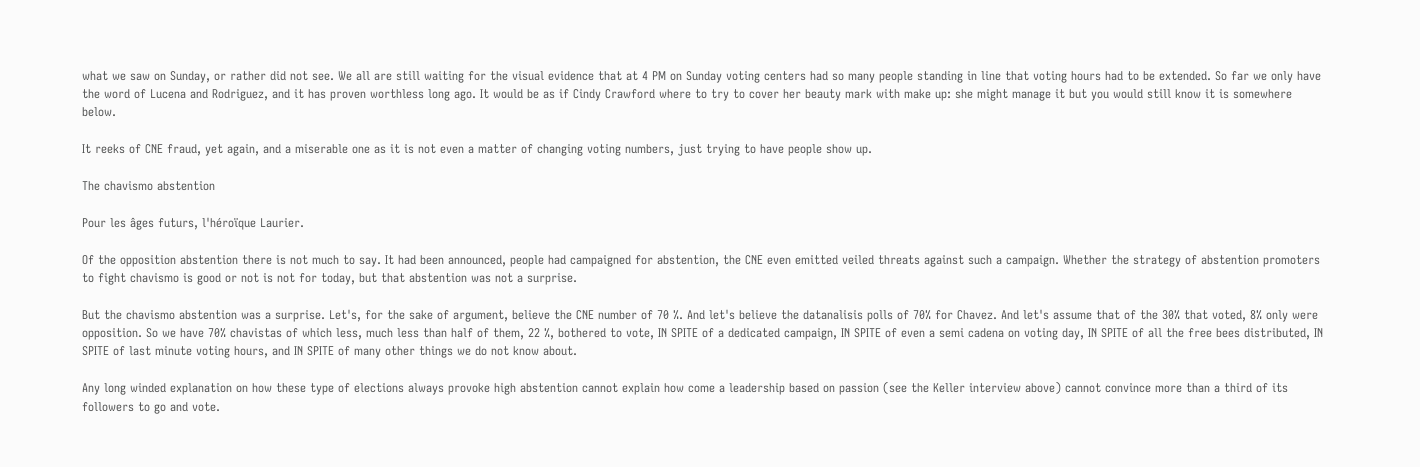what we saw on Sunday, or rather did not see. We all are still waiting for the visual evidence that at 4 PM on Sunday voting centers had so many people standing in line that voting hours had to be extended. So far we only have the word of Lucena and Rodriguez, and it has proven worthless long ago. It would be as if Cindy Crawford where to try to cover her beauty mark with make up: she might manage it but you would still know it is somewhere below.

It reeks of CNE fraud, yet again, and a miserable one as it is not even a matter of changing voting numbers, just trying to have people show up.

The chavismo abstention

Pour les âges futurs, l'héroïque Laurier.

Of the opposition abstention there is not much to say. It had been announced, people had campaigned for abstention, the CNE even emitted veiled threats against such a campaign. Whether the strategy of abstention promoters to fight chavismo is good or not is not for today, but that abstention was not a surprise.

But the chavismo abstention was a surprise. Let's, for the sake of argument, believe the CNE number of 70 %. And let's believe the datanalisis polls of 70% for Chavez. And let's assume that of the 30% that voted, 8% only were opposition. So we have 70% chavistas of which less, much less than half of them, 22 %, bothered to vote, IN SPITE of a dedicated campaign, IN SPITE of even a semi cadena on voting day, IN SPITE of all the free bees distributed, IN SPITE of last minute voting hours, and IN SPITE of many other things we do not know about.

Any long winded explanation on how these type of elections always provoke high abstention cannot explain how come a leadership based on passion (see the Keller interview above) cannot convince more than a third of its followers to go and vote.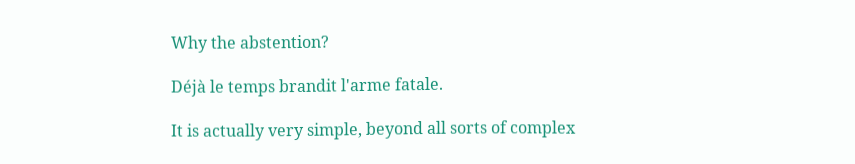Why the abstention?

Déjà le temps brandit l'arme fatale.

It is actually very simple, beyond all sorts of complex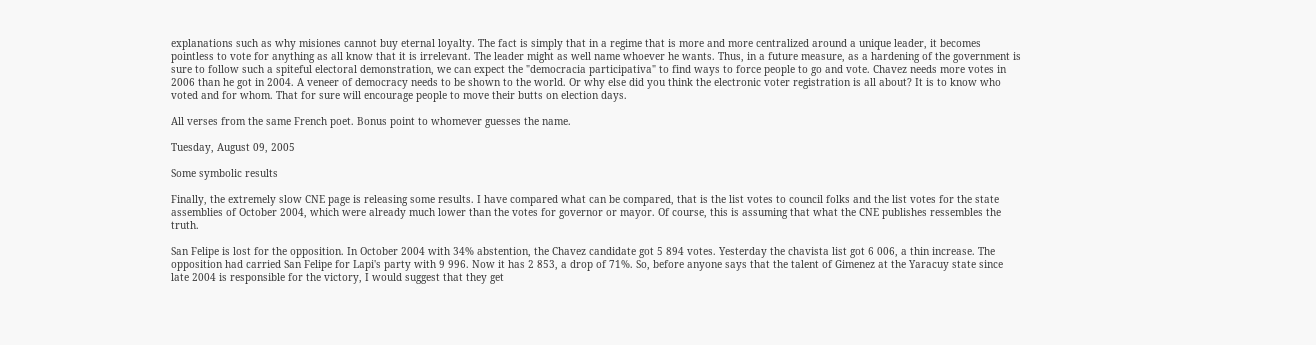explanations such as why misiones cannot buy eternal loyalty. The fact is simply that in a regime that is more and more centralized around a unique leader, it becomes pointless to vote for anything as all know that it is irrelevant. The leader might as well name whoever he wants. Thus, in a future measure, as a hardening of the government is sure to follow such a spiteful electoral demonstration, we can expect the "democracia participativa" to find ways to force people to go and vote. Chavez needs more votes in 2006 than he got in 2004. A veneer of democracy needs to be shown to the world. Or why else did you think the electronic voter registration is all about? It is to know who voted and for whom. That for sure will encourage people to move their butts on election days.

All verses from the same French poet. Bonus point to whomever guesses the name.

Tuesday, August 09, 2005

Some symbolic results

Finally, the extremely slow CNE page is releasing some results. I have compared what can be compared, that is the list votes to council folks and the list votes for the state assemblies of October 2004, which were already much lower than the votes for governor or mayor. Of course, this is assuming that what the CNE publishes ressembles the truth.

San Felipe is lost for the opposition. In October 2004 with 34% abstention, the Chavez candidate got 5 894 votes. Yesterday the chavista list got 6 006, a thin increase. The opposition had carried San Felipe for Lapi's party with 9 996. Now it has 2 853, a drop of 71%. So, before anyone says that the talent of Gimenez at the Yaracuy state since late 2004 is responsible for the victory, I would suggest that they get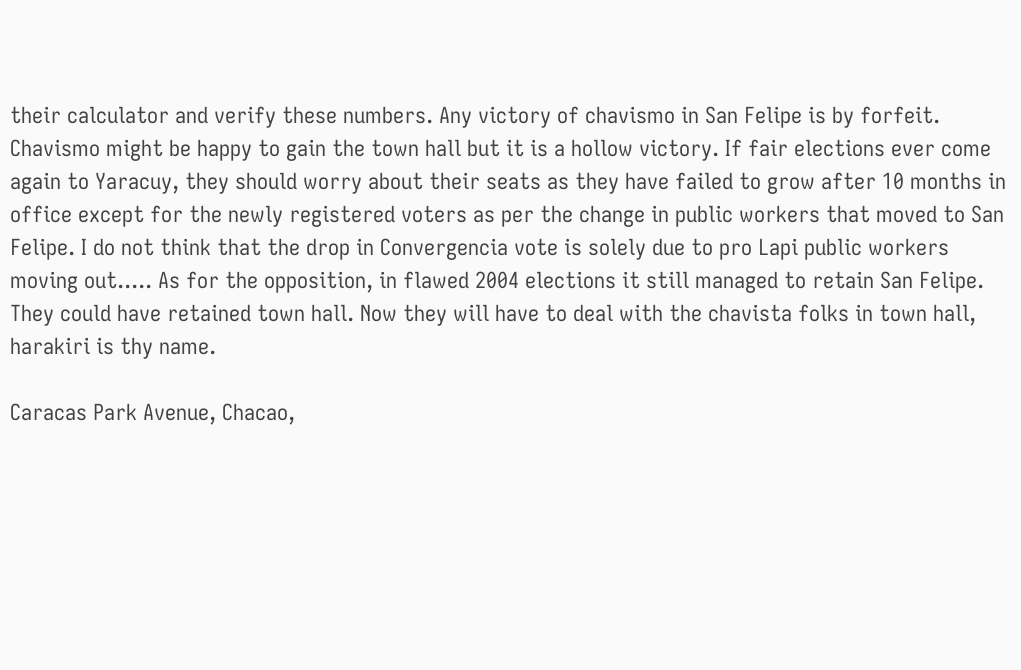their calculator and verify these numbers. Any victory of chavismo in San Felipe is by forfeit. Chavismo might be happy to gain the town hall but it is a hollow victory. If fair elections ever come again to Yaracuy, they should worry about their seats as they have failed to grow after 10 months in office except for the newly registered voters as per the change in public workers that moved to San Felipe. I do not think that the drop in Convergencia vote is solely due to pro Lapi public workers moving out..... As for the opposition, in flawed 2004 elections it still managed to retain San Felipe. They could have retained town hall. Now they will have to deal with the chavista folks in town hall, harakiri is thy name.

Caracas Park Avenue, Chacao,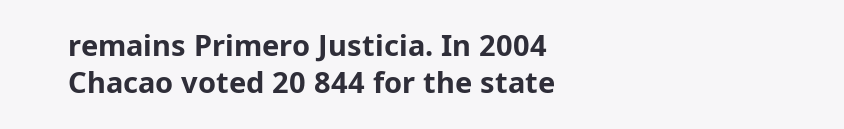remains Primero Justicia. In 2004 Chacao voted 20 844 for the state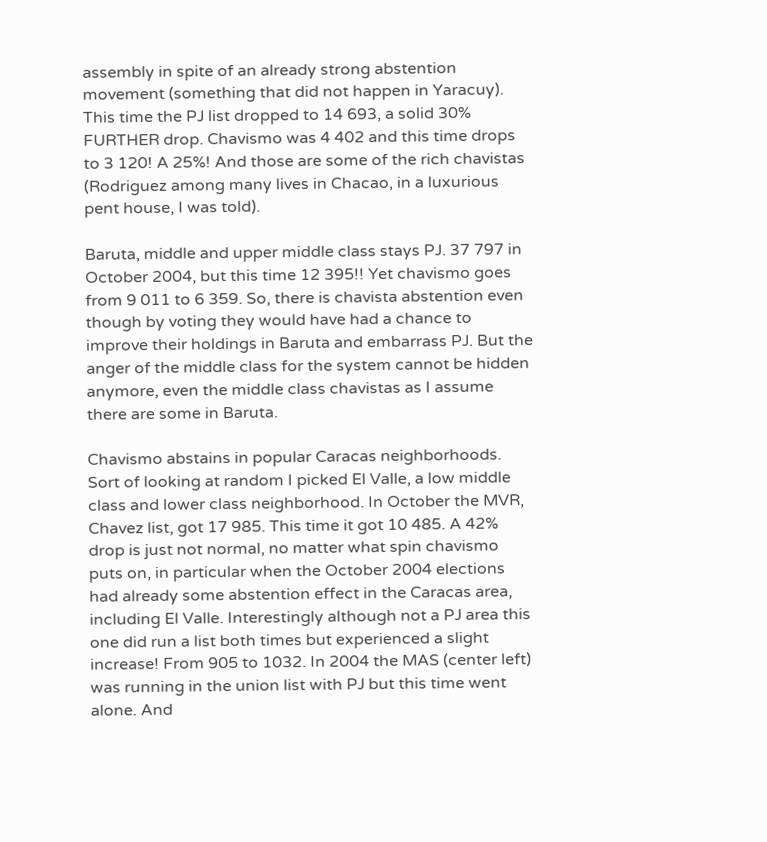assembly in spite of an already strong abstention movement (something that did not happen in Yaracuy). This time the PJ list dropped to 14 693, a solid 30% FURTHER drop. Chavismo was 4 402 and this time drops to 3 120! A 25%! And those are some of the rich chavistas (Rodriguez among many lives in Chacao, in a luxurious pent house, I was told).

Baruta, middle and upper middle class stays PJ. 37 797 in October 2004, but this time 12 395!! Yet chavismo goes from 9 011 to 6 359. So, there is chavista abstention even though by voting they would have had a chance to improve their holdings in Baruta and embarrass PJ. But the anger of the middle class for the system cannot be hidden anymore, even the middle class chavistas as I assume there are some in Baruta.

Chavismo abstains in popular Caracas neighborhoods. Sort of looking at random I picked El Valle, a low middle class and lower class neighborhood. In October the MVR, Chavez list, got 17 985. This time it got 10 485. A 42% drop is just not normal, no matter what spin chavismo puts on, in particular when the October 2004 elections had already some abstention effect in the Caracas area, including El Valle. Interestingly although not a PJ area this one did run a list both times but experienced a slight increase! From 905 to 1032. In 2004 the MAS (center left) was running in the union list with PJ but this time went alone. And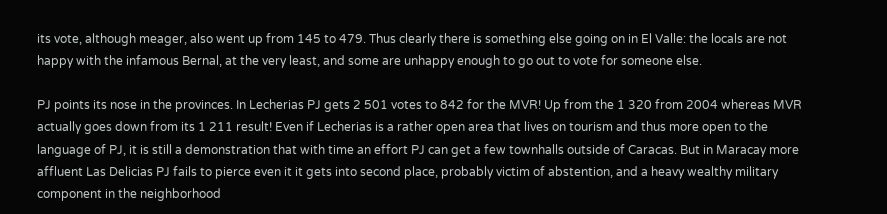its vote, although meager, also went up from 145 to 479. Thus clearly there is something else going on in El Valle: the locals are not happy with the infamous Bernal, at the very least, and some are unhappy enough to go out to vote for someone else.

PJ points its nose in the provinces. In Lecherias PJ gets 2 501 votes to 842 for the MVR! Up from the 1 320 from 2004 whereas MVR actually goes down from its 1 211 result! Even if Lecherias is a rather open area that lives on tourism and thus more open to the language of PJ, it is still a demonstration that with time an effort PJ can get a few townhalls outside of Caracas. But in Maracay more affluent Las Delicias PJ fails to pierce even it it gets into second place, probably victim of abstention, and a heavy wealthy military component in the neighborhood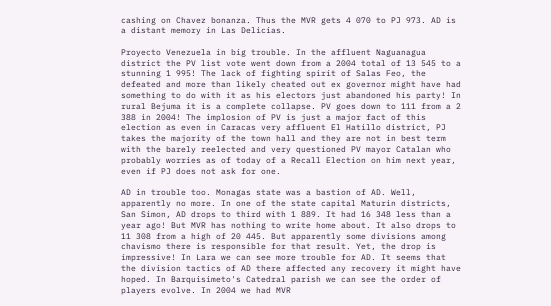cashing on Chavez bonanza. Thus the MVR gets 4 070 to PJ 973. AD is a distant memory in Las Delicias.

Proyecto Venezuela in big trouble. In the affluent Naguanagua district the PV list vote went down from a 2004 total of 13 545 to a stunning 1 995! The lack of fighting spirit of Salas Feo, the defeated and more than likely cheated out ex governor might have had something to do with it as his electors just abandoned his party! In rural Bejuma it is a complete collapse. PV goes down to 111 from a 2 388 in 2004! The implosion of PV is just a major fact of this election as even in Caracas very affluent El Hatillo district, PJ takes the majority of the town hall and they are not in best term with the barely reelected and very questioned PV mayor Catalan who probably worries as of today of a Recall Election on him next year, even if PJ does not ask for one.

AD in trouble too. Monagas state was a bastion of AD. Well, apparently no more. In one of the state capital Maturin districts, San Simon, AD drops to third with 1 889. It had 16 348 less than a year ago! But MVR has nothing to write home about. It also drops to 11 308 from a high of 20 445. But apparently some divisions among chavismo there is responsible for that result. Yet, the drop is impressive! In Lara we can see more trouble for AD. It seems that the division tactics of AD there affected any recovery it might have hoped. In Barquisimeto's Catedral parish we can see the order of players evolve. In 2004 we had MVR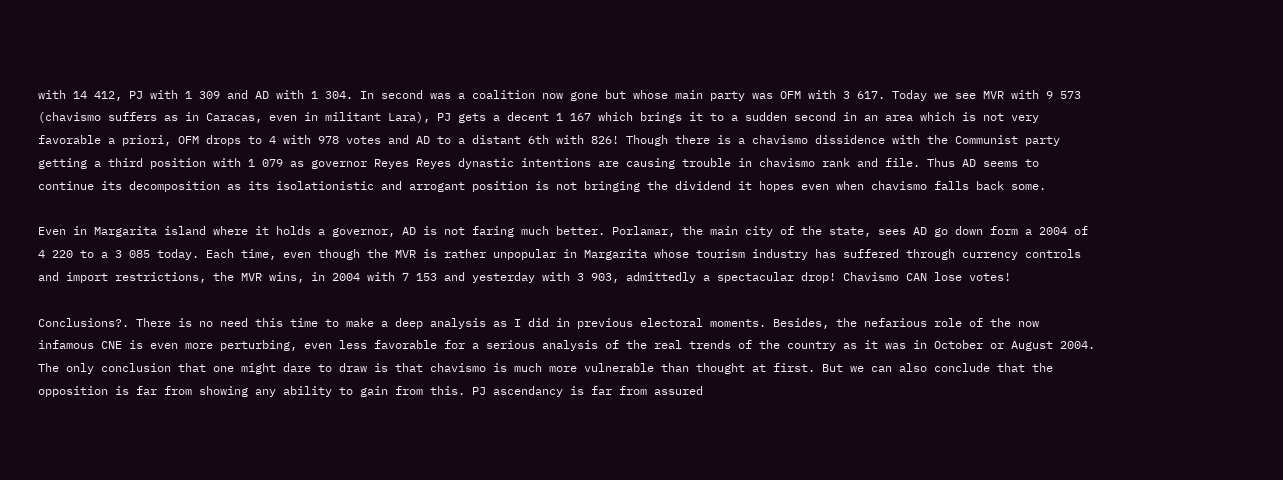with 14 412, PJ with 1 309 and AD with 1 304. In second was a coalition now gone but whose main party was OFM with 3 617. Today we see MVR with 9 573 (chavismo suffers as in Caracas, even in militant Lara), PJ gets a decent 1 167 which brings it to a sudden second in an area which is not very favorable a priori, OFM drops to 4 with 978 votes and AD to a distant 6th with 826! Though there is a chavismo dissidence with the Communist party getting a third position with 1 079 as governor Reyes Reyes dynastic intentions are causing trouble in chavismo rank and file. Thus AD seems to continue its decomposition as its isolationistic and arrogant position is not bringing the dividend it hopes even when chavismo falls back some.

Even in Margarita island where it holds a governor, AD is not faring much better. Porlamar, the main city of the state, sees AD go down form a 2004 of 4 220 to a 3 085 today. Each time, even though the MVR is rather unpopular in Margarita whose tourism industry has suffered through currency controls and import restrictions, the MVR wins, in 2004 with 7 153 and yesterday with 3 903, admittedly a spectacular drop! Chavismo CAN lose votes!

Conclusions?. There is no need this time to make a deep analysis as I did in previous electoral moments. Besides, the nefarious role of the now infamous CNE is even more perturbing, even less favorable for a serious analysis of the real trends of the country as it was in October or August 2004. The only conclusion that one might dare to draw is that chavismo is much more vulnerable than thought at first. But we can also conclude that the opposition is far from showing any ability to gain from this. PJ ascendancy is far from assured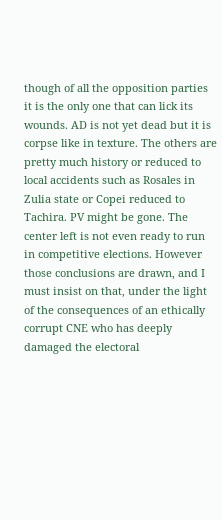though of all the opposition parties it is the only one that can lick its wounds. AD is not yet dead but it is corpse like in texture. The others are pretty much history or reduced to local accidents such as Rosales in Zulia state or Copei reduced to Tachira. PV might be gone. The center left is not even ready to run in competitive elections. However those conclusions are drawn, and I must insist on that, under the light of the consequences of an ethically corrupt CNE who has deeply damaged the electoral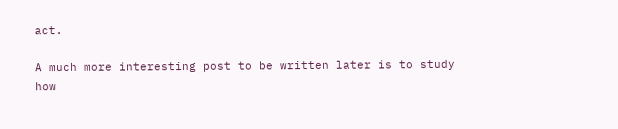act.

A much more interesting post to be written later is to study how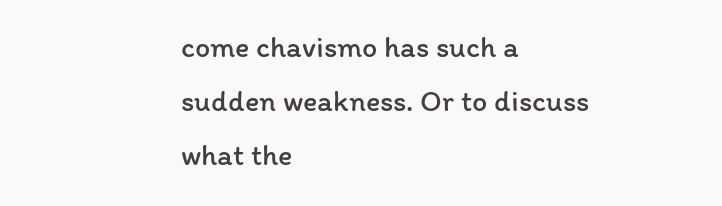come chavismo has such a sudden weakness. Or to discuss what the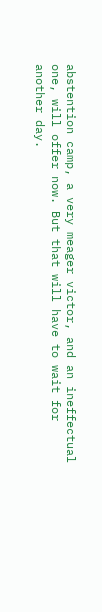abstention camp, a very meager victor, and an ineffectual one, will offer now. But that will have to wait for another day.